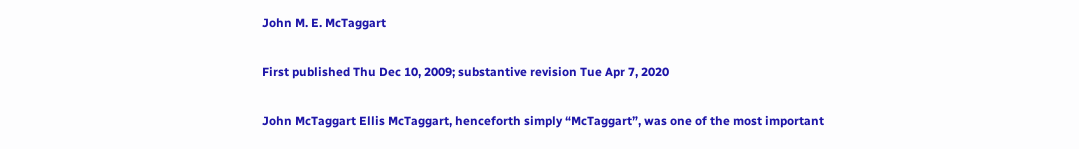John M. E. McTaggart

First published Thu Dec 10, 2009; substantive revision Tue Apr 7, 2020

John McTaggart Ellis McTaggart, henceforth simply “McTaggart”, was one of the most important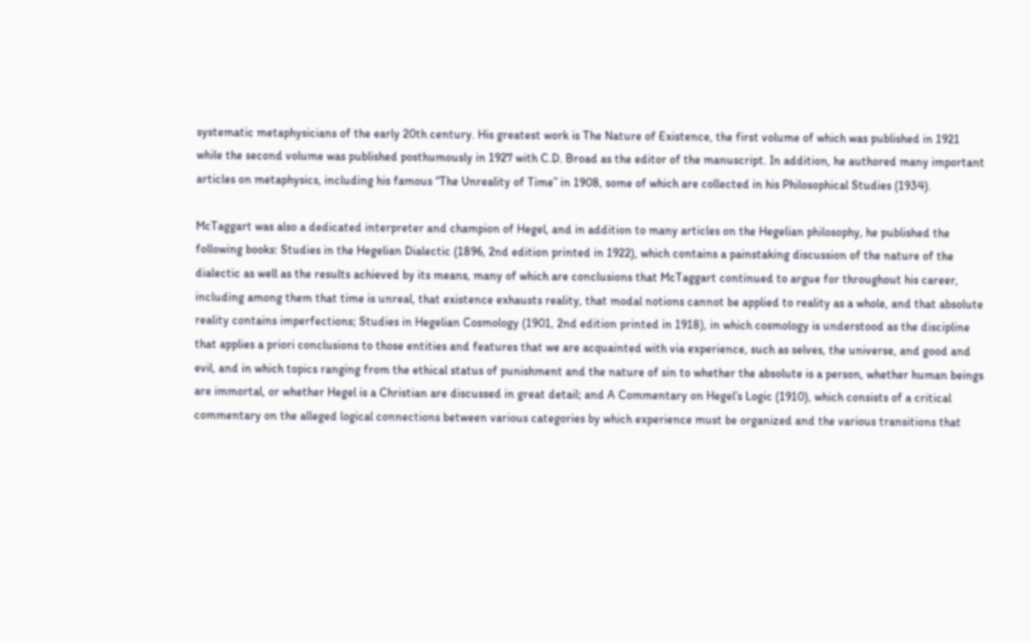systematic metaphysicians of the early 20th century. His greatest work is The Nature of Existence, the first volume of which was published in 1921 while the second volume was published posthumously in 1927 with C.D. Broad as the editor of the manuscript. In addition, he authored many important articles on metaphysics, including his famous “The Unreality of Time” in 1908, some of which are collected in his Philosophical Studies (1934).

McTaggart was also a dedicated interpreter and champion of Hegel, and in addition to many articles on the Hegelian philosophy, he published the following books: Studies in the Hegelian Dialectic (1896, 2nd edition printed in 1922), which contains a painstaking discussion of the nature of the dialectic as well as the results achieved by its means, many of which are conclusions that McTaggart continued to argue for throughout his career, including among them that time is unreal, that existence exhausts reality, that modal notions cannot be applied to reality as a whole, and that absolute reality contains imperfections; Studies in Hegelian Cosmology (1901, 2nd edition printed in 1918), in which cosmology is understood as the discipline that applies a priori conclusions to those entities and features that we are acquainted with via experience, such as selves, the universe, and good and evil, and in which topics ranging from the ethical status of punishment and the nature of sin to whether the absolute is a person, whether human beings are immortal, or whether Hegel is a Christian are discussed in great detail; and A Commentary on Hegel’s Logic (1910), which consists of a critical commentary on the alleged logical connections between various categories by which experience must be organized and the various transitions that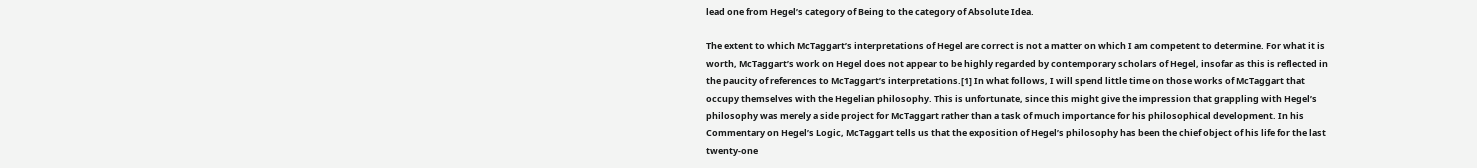lead one from Hegel’s category of Being to the category of Absolute Idea.

The extent to which McTaggart’s interpretations of Hegel are correct is not a matter on which I am competent to determine. For what it is worth, McTaggart’s work on Hegel does not appear to be highly regarded by contemporary scholars of Hegel, insofar as this is reflected in the paucity of references to McTaggart’s interpretations.[1] In what follows, I will spend little time on those works of McTaggart that occupy themselves with the Hegelian philosophy. This is unfortunate, since this might give the impression that grappling with Hegel’s philosophy was merely a side project for McTaggart rather than a task of much importance for his philosophical development. In his Commentary on Hegel’s Logic, McTaggart tells us that the exposition of Hegel’s philosophy has been the chief object of his life for the last twenty-one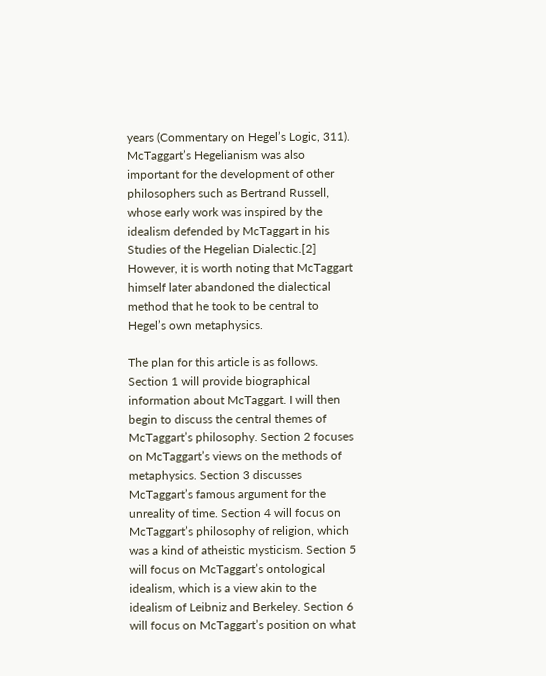years (Commentary on Hegel’s Logic, 311). McTaggart’s Hegelianism was also important for the development of other philosophers such as Bertrand Russell, whose early work was inspired by the idealism defended by McTaggart in his Studies of the Hegelian Dialectic.[2] However, it is worth noting that McTaggart himself later abandoned the dialectical method that he took to be central to Hegel’s own metaphysics.

The plan for this article is as follows. Section 1 will provide biographical information about McTaggart. I will then begin to discuss the central themes of McTaggart’s philosophy. Section 2 focuses on McTaggart’s views on the methods of metaphysics. Section 3 discusses McTaggart’s famous argument for the unreality of time. Section 4 will focus on McTaggart’s philosophy of religion, which was a kind of atheistic mysticism. Section 5 will focus on McTaggart’s ontological idealism, which is a view akin to the idealism of Leibniz and Berkeley. Section 6 will focus on McTaggart’s position on what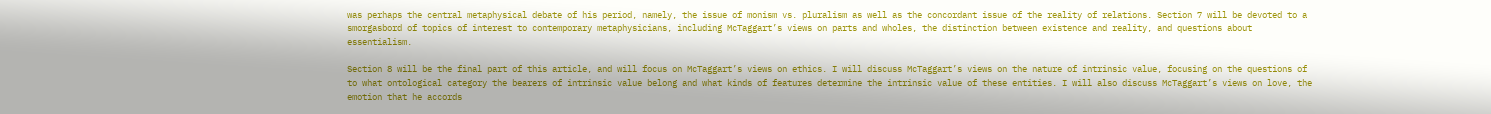was perhaps the central metaphysical debate of his period, namely, the issue of monism vs. pluralism as well as the concordant issue of the reality of relations. Section 7 will be devoted to a smorgasbord of topics of interest to contemporary metaphysicians, including McTaggart’s views on parts and wholes, the distinction between existence and reality, and questions about essentialism.

Section 8 will be the final part of this article, and will focus on McTaggart’s views on ethics. I will discuss McTaggart’s views on the nature of intrinsic value, focusing on the questions of to what ontological category the bearers of intrinsic value belong and what kinds of features determine the intrinsic value of these entities. I will also discuss McTaggart’s views on love, the emotion that he accords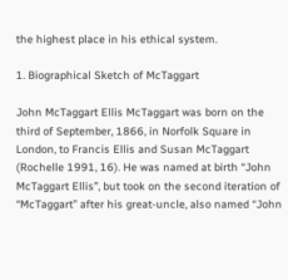the highest place in his ethical system.

1. Biographical Sketch of McTaggart

John McTaggart Ellis McTaggart was born on the third of September, 1866, in Norfolk Square in London, to Francis Ellis and Susan McTaggart (Rochelle 1991, 16). He was named at birth “John McTaggart Ellis”, but took on the second iteration of “McTaggart” after his great-uncle, also named “John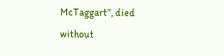McTaggart”, died without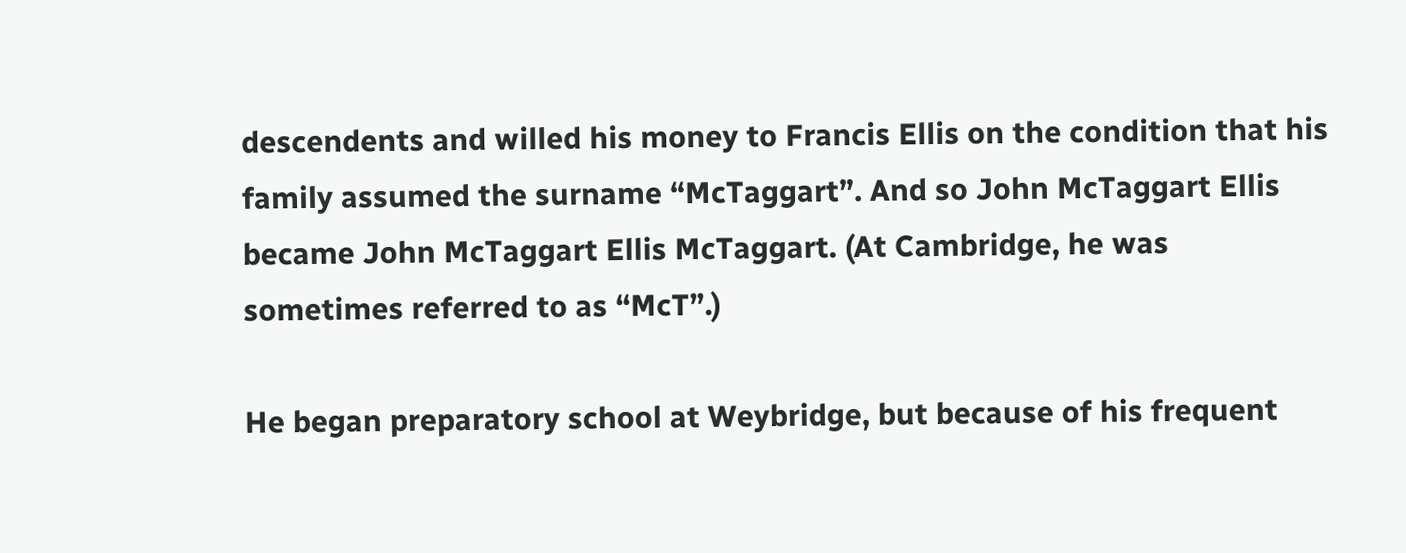descendents and willed his money to Francis Ellis on the condition that his family assumed the surname “McTaggart”. And so John McTaggart Ellis became John McTaggart Ellis McTaggart. (At Cambridge, he was sometimes referred to as “McT”.)

He began preparatory school at Weybridge, but because of his frequent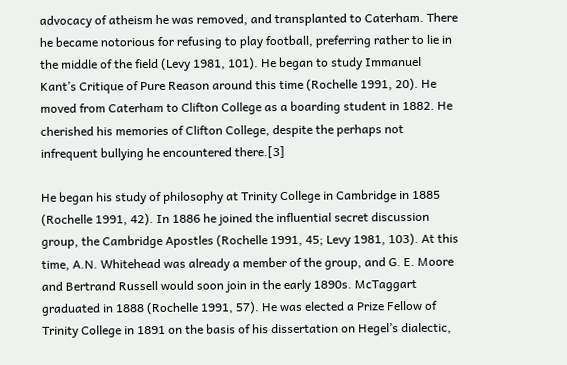advocacy of atheism he was removed, and transplanted to Caterham. There he became notorious for refusing to play football, preferring rather to lie in the middle of the field (Levy 1981, 101). He began to study Immanuel Kant’s Critique of Pure Reason around this time (Rochelle 1991, 20). He moved from Caterham to Clifton College as a boarding student in 1882. He cherished his memories of Clifton College, despite the perhaps not infrequent bullying he encountered there.[3]

He began his study of philosophy at Trinity College in Cambridge in 1885 (Rochelle 1991, 42). In 1886 he joined the influential secret discussion group, the Cambridge Apostles (Rochelle 1991, 45; Levy 1981, 103). At this time, A.N. Whitehead was already a member of the group, and G. E. Moore and Bertrand Russell would soon join in the early 1890s. McTaggart graduated in 1888 (Rochelle 1991, 57). He was elected a Prize Fellow of Trinity College in 1891 on the basis of his dissertation on Hegel’s dialectic,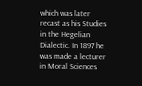which was later recast as his Studies in the Hegelian Dialectic. In 1897 he was made a lecturer in Moral Sciences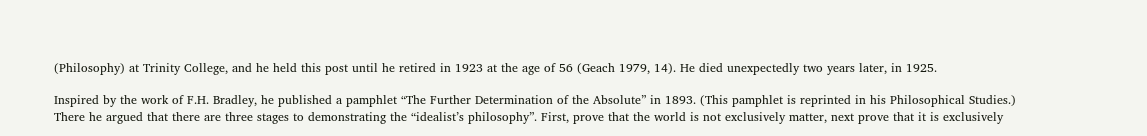(Philosophy) at Trinity College, and he held this post until he retired in 1923 at the age of 56 (Geach 1979, 14). He died unexpectedly two years later, in 1925.

Inspired by the work of F.H. Bradley, he published a pamphlet “The Further Determination of the Absolute” in 1893. (This pamphlet is reprinted in his Philosophical Studies.) There he argued that there are three stages to demonstrating the “idealist’s philosophy”. First, prove that the world is not exclusively matter, next prove that it is exclusively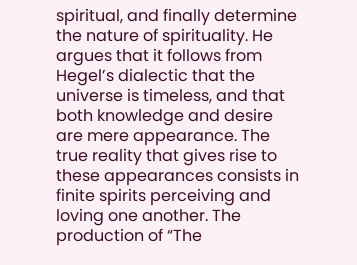spiritual, and finally determine the nature of spirituality. He argues that it follows from Hegel’s dialectic that the universe is timeless, and that both knowledge and desire are mere appearance. The true reality that gives rise to these appearances consists in finite spirits perceiving and loving one another. The production of “The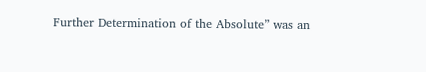Further Determination of the Absolute” was an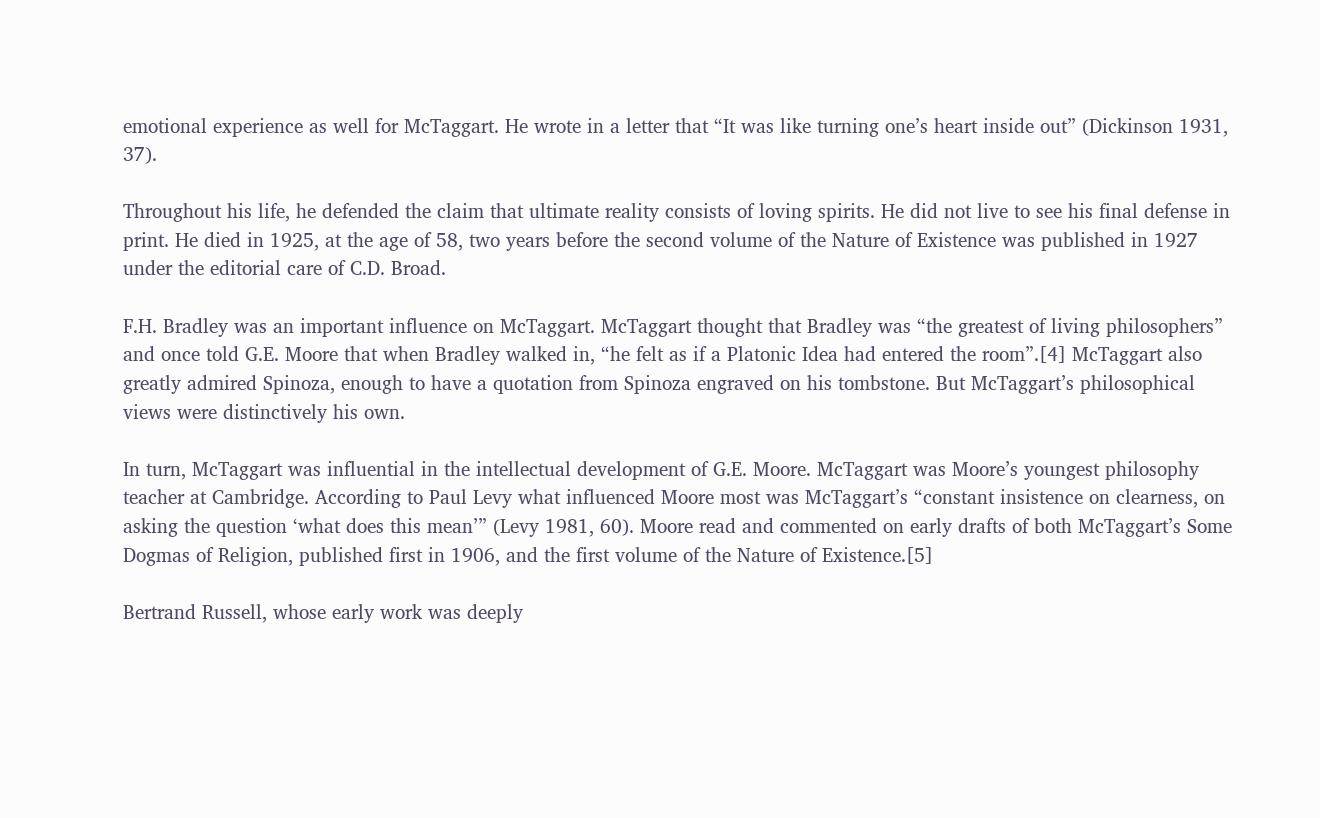emotional experience as well for McTaggart. He wrote in a letter that “It was like turning one’s heart inside out” (Dickinson 1931, 37).

Throughout his life, he defended the claim that ultimate reality consists of loving spirits. He did not live to see his final defense in print. He died in 1925, at the age of 58, two years before the second volume of the Nature of Existence was published in 1927 under the editorial care of C.D. Broad.

F.H. Bradley was an important influence on McTaggart. McTaggart thought that Bradley was “the greatest of living philosophers” and once told G.E. Moore that when Bradley walked in, “he felt as if a Platonic Idea had entered the room”.[4] McTaggart also greatly admired Spinoza, enough to have a quotation from Spinoza engraved on his tombstone. But McTaggart’s philosophical views were distinctively his own.

In turn, McTaggart was influential in the intellectual development of G.E. Moore. McTaggart was Moore’s youngest philosophy teacher at Cambridge. According to Paul Levy what influenced Moore most was McTaggart’s “constant insistence on clearness, on asking the question ‘what does this mean’” (Levy 1981, 60). Moore read and commented on early drafts of both McTaggart’s Some Dogmas of Religion, published first in 1906, and the first volume of the Nature of Existence.[5]

Bertrand Russell, whose early work was deeply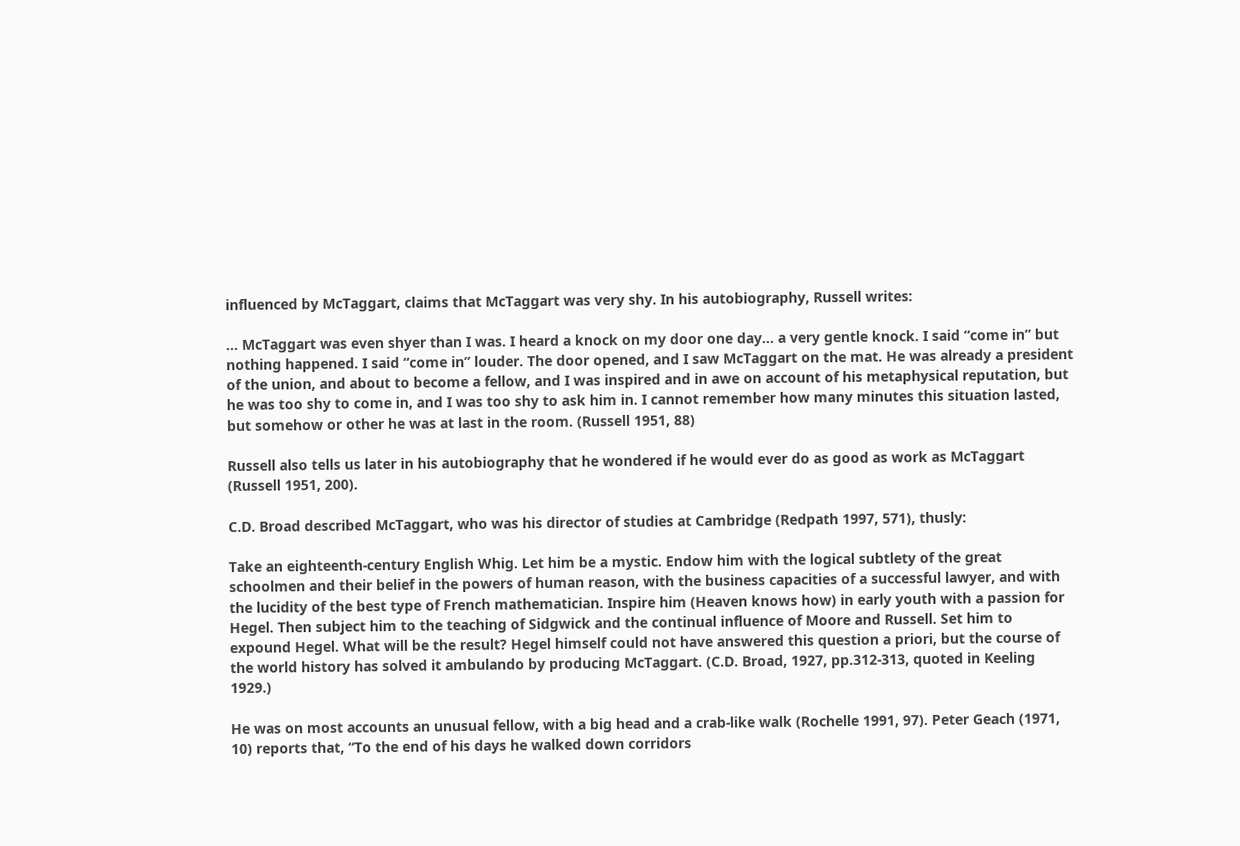influenced by McTaggart, claims that McTaggart was very shy. In his autobiography, Russell writes:

… McTaggart was even shyer than I was. I heard a knock on my door one day… a very gentle knock. I said “come in” but nothing happened. I said “come in” louder. The door opened, and I saw McTaggart on the mat. He was already a president of the union, and about to become a fellow, and I was inspired and in awe on account of his metaphysical reputation, but he was too shy to come in, and I was too shy to ask him in. I cannot remember how many minutes this situation lasted, but somehow or other he was at last in the room. (Russell 1951, 88)

Russell also tells us later in his autobiography that he wondered if he would ever do as good as work as McTaggart (Russell 1951, 200).

C.D. Broad described McTaggart, who was his director of studies at Cambridge (Redpath 1997, 571), thusly:

Take an eighteenth-century English Whig. Let him be a mystic. Endow him with the logical subtlety of the great schoolmen and their belief in the powers of human reason, with the business capacities of a successful lawyer, and with the lucidity of the best type of French mathematician. Inspire him (Heaven knows how) in early youth with a passion for Hegel. Then subject him to the teaching of Sidgwick and the continual influence of Moore and Russell. Set him to expound Hegel. What will be the result? Hegel himself could not have answered this question a priori, but the course of the world history has solved it ambulando by producing McTaggart. (C.D. Broad, 1927, pp.312-313, quoted in Keeling 1929.)

He was on most accounts an unusual fellow, with a big head and a crab-like walk (Rochelle 1991, 97). Peter Geach (1971, 10) reports that, “To the end of his days he walked down corridors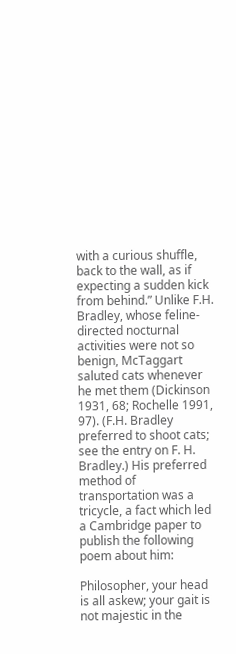with a curious shuffle, back to the wall, as if expecting a sudden kick from behind.” Unlike F.H. Bradley, whose feline-directed nocturnal activities were not so benign, McTaggart saluted cats whenever he met them (Dickinson 1931, 68; Rochelle 1991, 97). (F.H. Bradley preferred to shoot cats; see the entry on F. H. Bradley.) His preferred method of transportation was a tricycle, a fact which led a Cambridge paper to publish the following poem about him:

Philosopher, your head is all askew; your gait is not majestic in the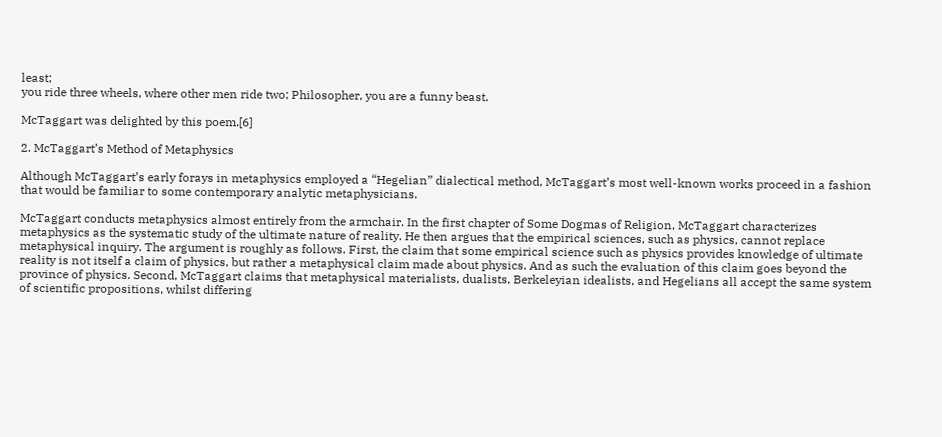least;
you ride three wheels, where other men ride two; Philosopher, you are a funny beast.

McTaggart was delighted by this poem.[6]

2. McTaggart’s Method of Metaphysics

Although McTaggart’s early forays in metaphysics employed a “Hegelian” dialectical method, McTaggart’s most well-known works proceed in a fashion that would be familiar to some contemporary analytic metaphysicians.

McTaggart conducts metaphysics almost entirely from the armchair. In the first chapter of Some Dogmas of Religion, McTaggart characterizes metaphysics as the systematic study of the ultimate nature of reality. He then argues that the empirical sciences, such as physics, cannot replace metaphysical inquiry. The argument is roughly as follows. First, the claim that some empirical science such as physics provides knowledge of ultimate reality is not itself a claim of physics, but rather a metaphysical claim made about physics. And as such the evaluation of this claim goes beyond the province of physics. Second, McTaggart claims that metaphysical materialists, dualists, Berkeleyian idealists, and Hegelians all accept the same system of scientific propositions, whilst differing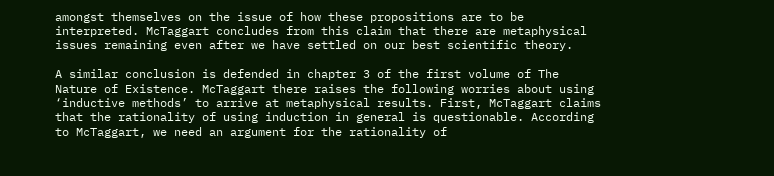amongst themselves on the issue of how these propositions are to be interpreted. McTaggart concludes from this claim that there are metaphysical issues remaining even after we have settled on our best scientific theory.

A similar conclusion is defended in chapter 3 of the first volume of The Nature of Existence. McTaggart there raises the following worries about using ‘inductive methods’ to arrive at metaphysical results. First, McTaggart claims that the rationality of using induction in general is questionable. According to McTaggart, we need an argument for the rationality of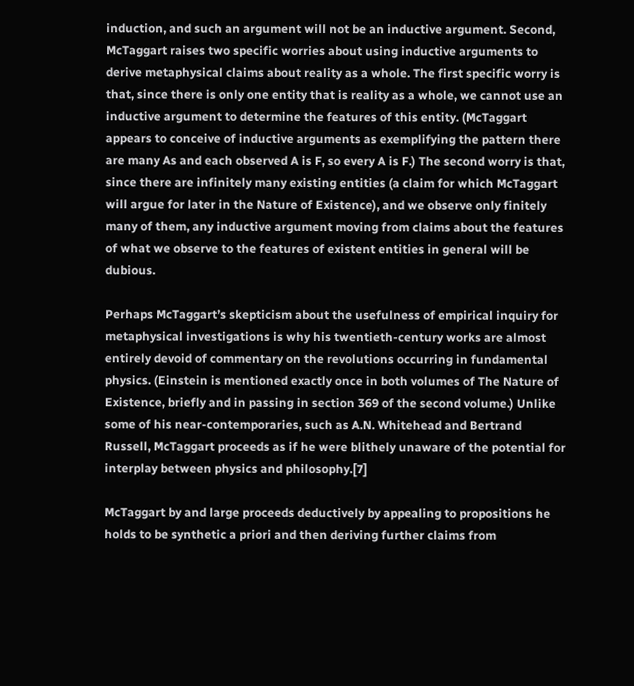induction, and such an argument will not be an inductive argument. Second, McTaggart raises two specific worries about using inductive arguments to derive metaphysical claims about reality as a whole. The first specific worry is that, since there is only one entity that is reality as a whole, we cannot use an inductive argument to determine the features of this entity. (McTaggart appears to conceive of inductive arguments as exemplifying the pattern there are many As and each observed A is F, so every A is F.) The second worry is that, since there are infinitely many existing entities (a claim for which McTaggart will argue for later in the Nature of Existence), and we observe only finitely many of them, any inductive argument moving from claims about the features of what we observe to the features of existent entities in general will be dubious.

Perhaps McTaggart’s skepticism about the usefulness of empirical inquiry for metaphysical investigations is why his twentieth-century works are almost entirely devoid of commentary on the revolutions occurring in fundamental physics. (Einstein is mentioned exactly once in both volumes of The Nature of Existence, briefly and in passing in section 369 of the second volume.) Unlike some of his near-contemporaries, such as A.N. Whitehead and Bertrand Russell, McTaggart proceeds as if he were blithely unaware of the potential for interplay between physics and philosophy.[7]

McTaggart by and large proceeds deductively by appealing to propositions he holds to be synthetic a priori and then deriving further claims from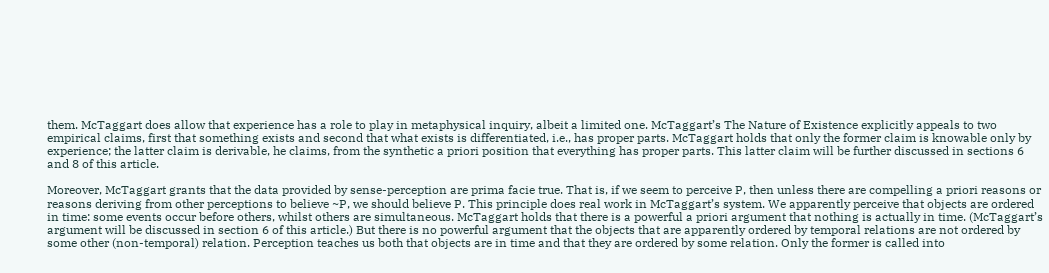them. McTaggart does allow that experience has a role to play in metaphysical inquiry, albeit a limited one. McTaggart’s The Nature of Existence explicitly appeals to two empirical claims, first that something exists and second that what exists is differentiated, i.e., has proper parts. McTaggart holds that only the former claim is knowable only by experience; the latter claim is derivable, he claims, from the synthetic a priori position that everything has proper parts. This latter claim will be further discussed in sections 6 and 8 of this article.

Moreover, McTaggart grants that the data provided by sense-perception are prima facie true. That is, if we seem to perceive P, then unless there are compelling a priori reasons or reasons deriving from other perceptions to believe ~P, we should believe P. This principle does real work in McTaggart’s system. We apparently perceive that objects are ordered in time: some events occur before others, whilst others are simultaneous. McTaggart holds that there is a powerful a priori argument that nothing is actually in time. (McTaggart’s argument will be discussed in section 6 of this article.) But there is no powerful argument that the objects that are apparently ordered by temporal relations are not ordered by some other (non-temporal) relation. Perception teaches us both that objects are in time and that they are ordered by some relation. Only the former is called into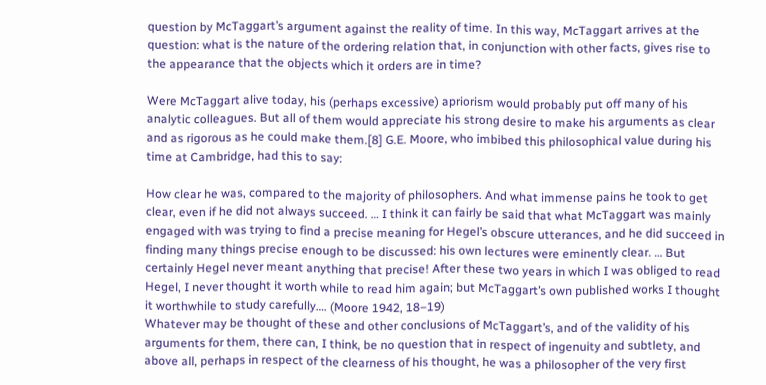question by McTaggart’s argument against the reality of time. In this way, McTaggart arrives at the question: what is the nature of the ordering relation that, in conjunction with other facts, gives rise to the appearance that the objects which it orders are in time?

Were McTaggart alive today, his (perhaps excessive) apriorism would probably put off many of his analytic colleagues. But all of them would appreciate his strong desire to make his arguments as clear and as rigorous as he could make them.[8] G.E. Moore, who imbibed this philosophical value during his time at Cambridge, had this to say:

How clear he was, compared to the majority of philosophers. And what immense pains he took to get clear, even if he did not always succeed. … I think it can fairly be said that what McTaggart was mainly engaged with was trying to find a precise meaning for Hegel’s obscure utterances, and he did succeed in finding many things precise enough to be discussed: his own lectures were eminently clear. … But certainly Hegel never meant anything that precise! After these two years in which I was obliged to read Hegel, I never thought it worth while to read him again; but McTaggart’s own published works I thought it worthwhile to study carefully…. (Moore 1942, 18–19)
Whatever may be thought of these and other conclusions of McTaggart’s, and of the validity of his arguments for them, there can, I think, be no question that in respect of ingenuity and subtlety, and above all, perhaps in respect of the clearness of his thought, he was a philosopher of the very first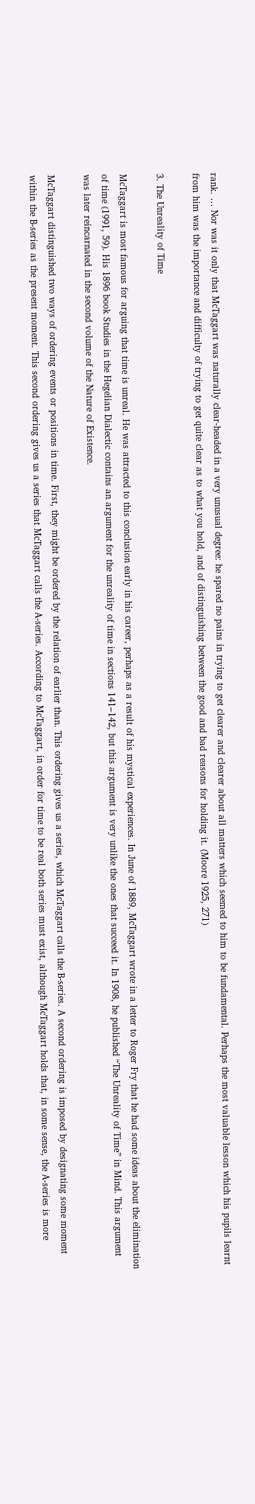rank. … Nor was it only that McTaggart was naturally clear-headed in a very unusual degree: he spared no pains in trying to get clearer and clearer about all matters which seemed to him to be fundamental. Perhaps the most valuable lesson which his pupils learnt from him was the importance and difficulty of trying to get quite clear as to what you hold, and of distinguishing between the good and bad reasons for holding it. (Moore 1925, 271)

3. The Unreality of Time

McTaggart is most famous for arguing that time is unreal. He was attracted to this conclusion early in his career, perhaps as a result of his mystical experiences. In June of 1889, McTaggart wrote in a letter to Roger Fry that he had some ideas about the elimination of time (1991, 59). His 1896 book Studies in the Hegelian Dialectic contains an argument for the unreality of time in sections 141–142, but this argument is very unlike the ones that succeed it. In 1908, he published “The Unreality of Time” in Mind. This argument was later reincarnated in the second volume of the Nature of Existence.

McTaggart distinguished two ways of ordering events or positions in time. First, they might be ordered by the relation of earlier than. This ordering gives us a series, which McTaggart calls the B-series. A second ordering is imposed by designating some moment within the B-series as the present moment. This second ordering gives us a series that McTaggart calls the A-series. According to McTaggart, in order for time to be real both series must exist, although McTaggart holds that, in some sense, the A-series is more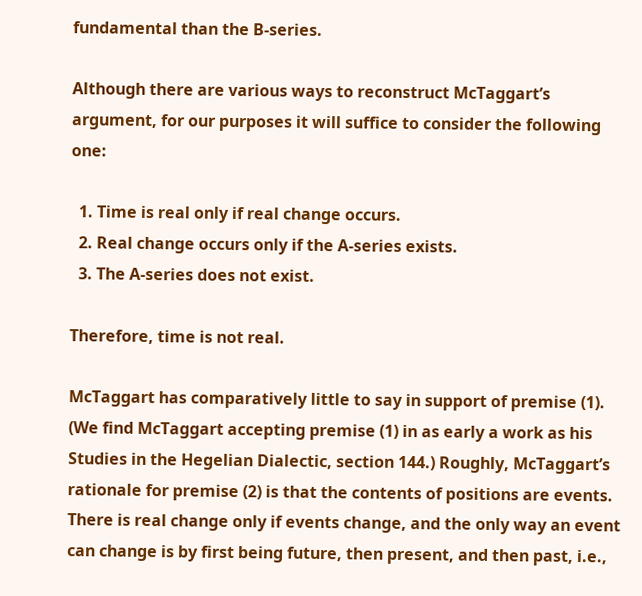fundamental than the B-series.

Although there are various ways to reconstruct McTaggart’s argument, for our purposes it will suffice to consider the following one:

  1. Time is real only if real change occurs.
  2. Real change occurs only if the A-series exists.
  3. The A-series does not exist.

Therefore, time is not real.

McTaggart has comparatively little to say in support of premise (1). (We find McTaggart accepting premise (1) in as early a work as his Studies in the Hegelian Dialectic, section 144.) Roughly, McTaggart’s rationale for premise (2) is that the contents of positions are events. There is real change only if events change, and the only way an event can change is by first being future, then present, and then past, i.e.,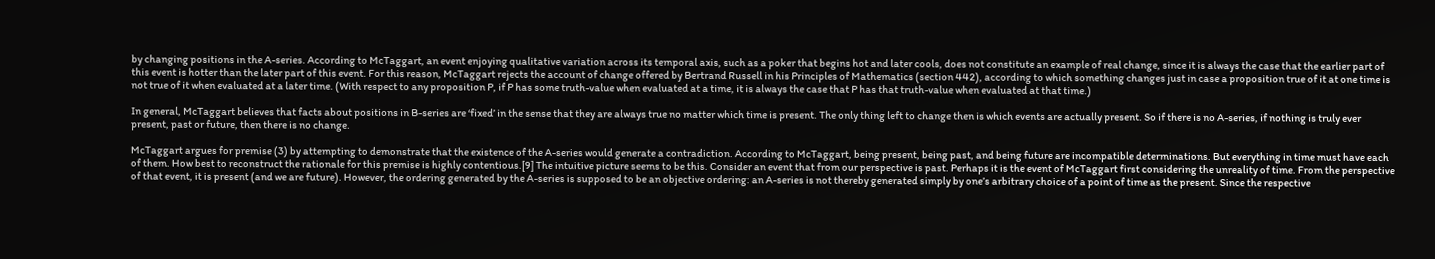by changing positions in the A-series. According to McTaggart, an event enjoying qualitative variation across its temporal axis, such as a poker that begins hot and later cools, does not constitute an example of real change, since it is always the case that the earlier part of this event is hotter than the later part of this event. For this reason, McTaggart rejects the account of change offered by Bertrand Russell in his Principles of Mathematics (section 442), according to which something changes just in case a proposition true of it at one time is not true of it when evaluated at a later time. (With respect to any proposition P, if P has some truth-value when evaluated at a time, it is always the case that P has that truth-value when evaluated at that time.)

In general, McTaggart believes that facts about positions in B-series are ‘fixed’ in the sense that they are always true no matter which time is present. The only thing left to change then is which events are actually present. So if there is no A-series, if nothing is truly ever present, past or future, then there is no change.

McTaggart argues for premise (3) by attempting to demonstrate that the existence of the A-series would generate a contradiction. According to McTaggart, being present, being past, and being future are incompatible determinations. But everything in time must have each of them. How best to reconstruct the rationale for this premise is highly contentious.[9] The intuitive picture seems to be this. Consider an event that from our perspective is past. Perhaps it is the event of McTaggart first considering the unreality of time. From the perspective of that event, it is present (and we are future). However, the ordering generated by the A-series is supposed to be an objective ordering: an A-series is not thereby generated simply by one’s arbitrary choice of a point of time as the present. Since the respective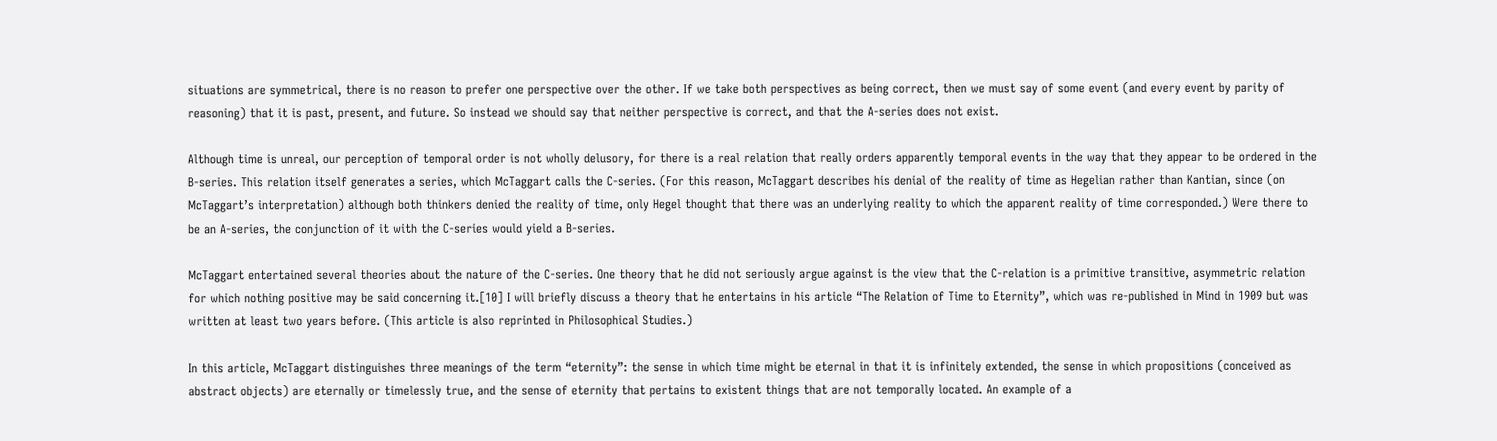situations are symmetrical, there is no reason to prefer one perspective over the other. If we take both perspectives as being correct, then we must say of some event (and every event by parity of reasoning) that it is past, present, and future. So instead we should say that neither perspective is correct, and that the A-series does not exist.

Although time is unreal, our perception of temporal order is not wholly delusory, for there is a real relation that really orders apparently temporal events in the way that they appear to be ordered in the B-series. This relation itself generates a series, which McTaggart calls the C-series. (For this reason, McTaggart describes his denial of the reality of time as Hegelian rather than Kantian, since (on McTaggart’s interpretation) although both thinkers denied the reality of time, only Hegel thought that there was an underlying reality to which the apparent reality of time corresponded.) Were there to be an A-series, the conjunction of it with the C-series would yield a B-series.

McTaggart entertained several theories about the nature of the C-series. One theory that he did not seriously argue against is the view that the C-relation is a primitive transitive, asymmetric relation for which nothing positive may be said concerning it.[10] I will briefly discuss a theory that he entertains in his article “The Relation of Time to Eternity”, which was re-published in Mind in 1909 but was written at least two years before. (This article is also reprinted in Philosophical Studies.)

In this article, McTaggart distinguishes three meanings of the term “eternity”: the sense in which time might be eternal in that it is infinitely extended, the sense in which propositions (conceived as abstract objects) are eternally or timelessly true, and the sense of eternity that pertains to existent things that are not temporally located. An example of a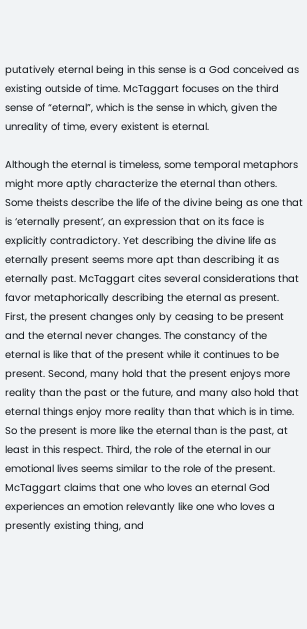putatively eternal being in this sense is a God conceived as existing outside of time. McTaggart focuses on the third sense of “eternal”, which is the sense in which, given the unreality of time, every existent is eternal.

Although the eternal is timeless, some temporal metaphors might more aptly characterize the eternal than others. Some theists describe the life of the divine being as one that is ‘eternally present’, an expression that on its face is explicitly contradictory. Yet describing the divine life as eternally present seems more apt than describing it as eternally past. McTaggart cites several considerations that favor metaphorically describing the eternal as present. First, the present changes only by ceasing to be present and the eternal never changes. The constancy of the eternal is like that of the present while it continues to be present. Second, many hold that the present enjoys more reality than the past or the future, and many also hold that eternal things enjoy more reality than that which is in time. So the present is more like the eternal than is the past, at least in this respect. Third, the role of the eternal in our emotional lives seems similar to the role of the present. McTaggart claims that one who loves an eternal God experiences an emotion relevantly like one who loves a presently existing thing, and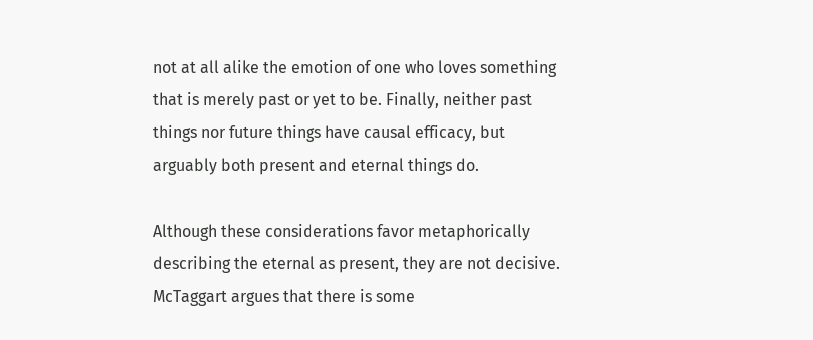not at all alike the emotion of one who loves something that is merely past or yet to be. Finally, neither past things nor future things have causal efficacy, but arguably both present and eternal things do.

Although these considerations favor metaphorically describing the eternal as present, they are not decisive. McTaggart argues that there is some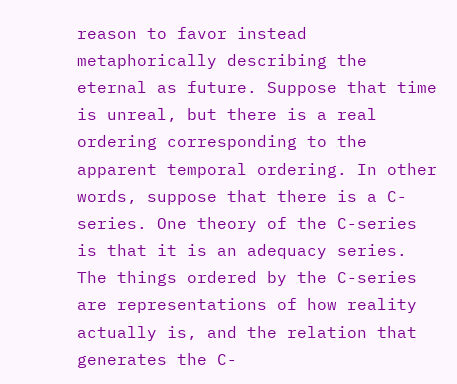reason to favor instead metaphorically describing the eternal as future. Suppose that time is unreal, but there is a real ordering corresponding to the apparent temporal ordering. In other words, suppose that there is a C-series. One theory of the C-series is that it is an adequacy series. The things ordered by the C-series are representations of how reality actually is, and the relation that generates the C-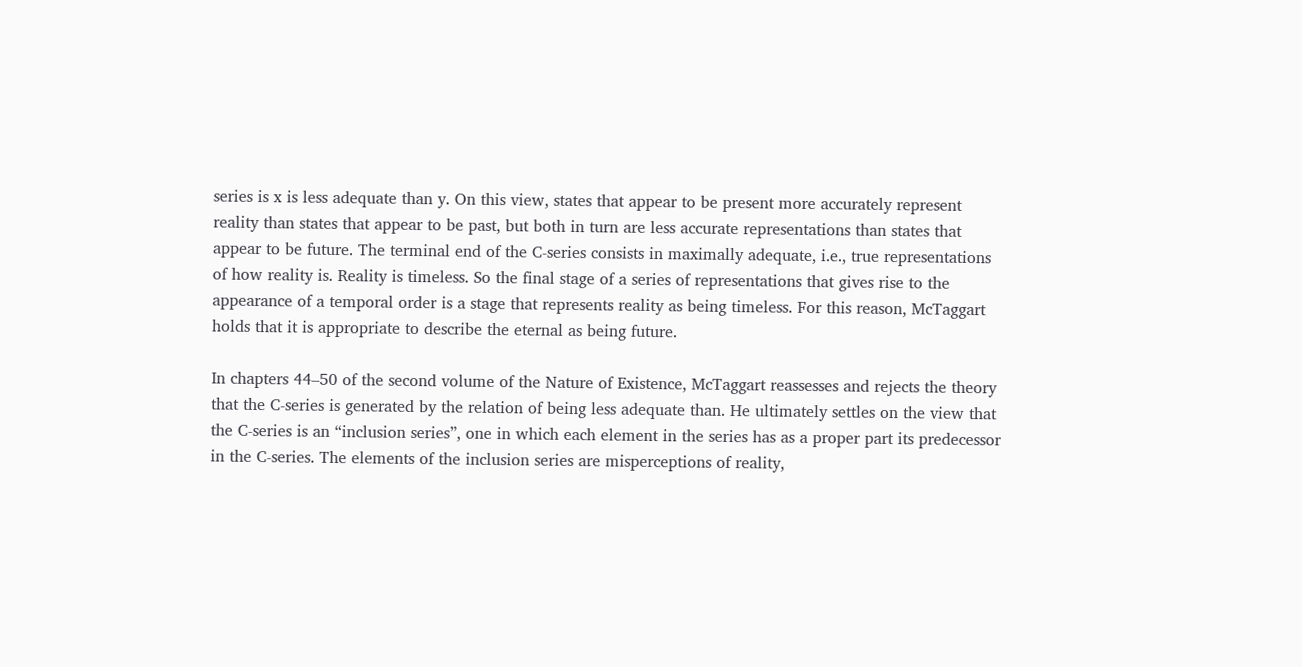series is x is less adequate than y. On this view, states that appear to be present more accurately represent reality than states that appear to be past, but both in turn are less accurate representations than states that appear to be future. The terminal end of the C-series consists in maximally adequate, i.e., true representations of how reality is. Reality is timeless. So the final stage of a series of representations that gives rise to the appearance of a temporal order is a stage that represents reality as being timeless. For this reason, McTaggart holds that it is appropriate to describe the eternal as being future.

In chapters 44–50 of the second volume of the Nature of Existence, McTaggart reassesses and rejects the theory that the C-series is generated by the relation of being less adequate than. He ultimately settles on the view that the C-series is an “inclusion series”, one in which each element in the series has as a proper part its predecessor in the C-series. The elements of the inclusion series are misperceptions of reality,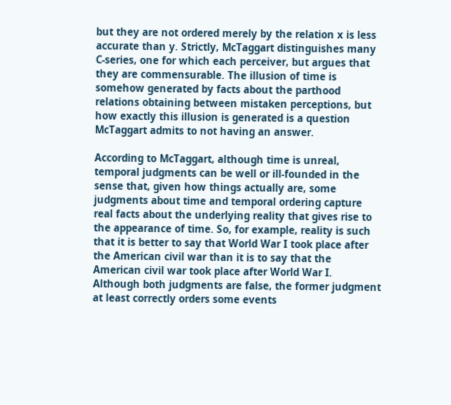but they are not ordered merely by the relation x is less accurate than y. Strictly, McTaggart distinguishes many C-series, one for which each perceiver, but argues that they are commensurable. The illusion of time is somehow generated by facts about the parthood relations obtaining between mistaken perceptions, but how exactly this illusion is generated is a question McTaggart admits to not having an answer.

According to McTaggart, although time is unreal, temporal judgments can be well or ill-founded in the sense that, given how things actually are, some judgments about time and temporal ordering capture real facts about the underlying reality that gives rise to the appearance of time. So, for example, reality is such that it is better to say that World War I took place after the American civil war than it is to say that the American civil war took place after World War I. Although both judgments are false, the former judgment at least correctly orders some events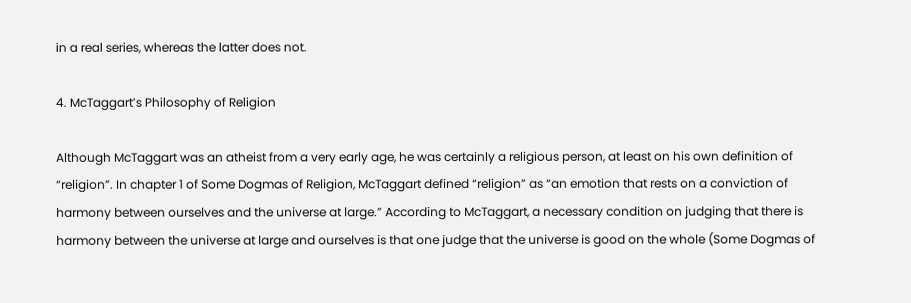in a real series, whereas the latter does not.

4. McTaggart’s Philosophy of Religion

Although McTaggart was an atheist from a very early age, he was certainly a religious person, at least on his own definition of “religion”. In chapter 1 of Some Dogmas of Religion, McTaggart defined “religion” as “an emotion that rests on a conviction of harmony between ourselves and the universe at large.” According to McTaggart, a necessary condition on judging that there is harmony between the universe at large and ourselves is that one judge that the universe is good on the whole (Some Dogmas of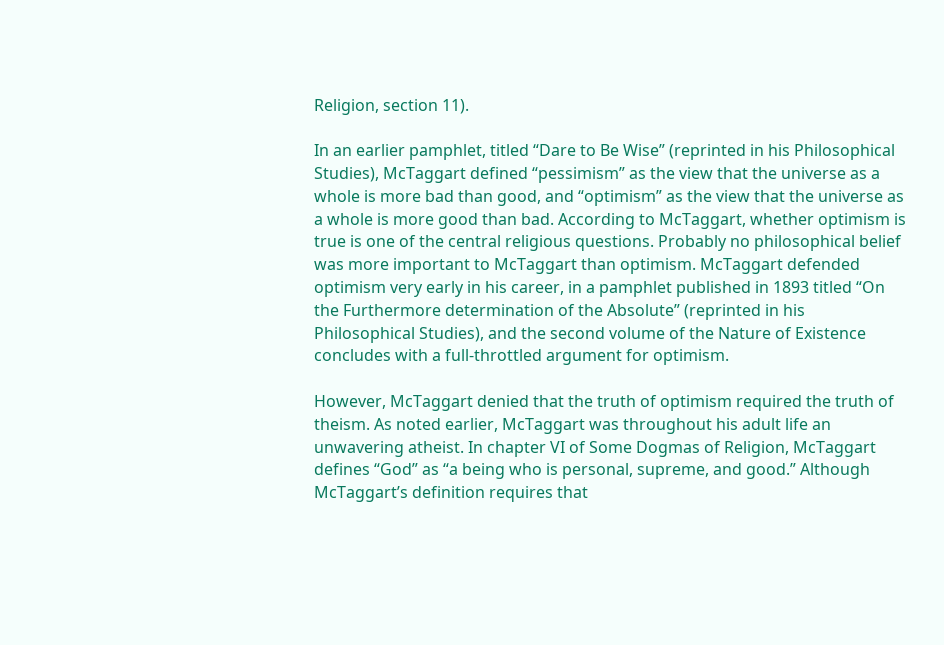Religion, section 11).

In an earlier pamphlet, titled “Dare to Be Wise” (reprinted in his Philosophical Studies), McTaggart defined “pessimism” as the view that the universe as a whole is more bad than good, and “optimism” as the view that the universe as a whole is more good than bad. According to McTaggart, whether optimism is true is one of the central religious questions. Probably no philosophical belief was more important to McTaggart than optimism. McTaggart defended optimism very early in his career, in a pamphlet published in 1893 titled “On the Furthermore determination of the Absolute” (reprinted in his Philosophical Studies), and the second volume of the Nature of Existence concludes with a full-throttled argument for optimism.

However, McTaggart denied that the truth of optimism required the truth of theism. As noted earlier, McTaggart was throughout his adult life an unwavering atheist. In chapter VI of Some Dogmas of Religion, McTaggart defines “God” as “a being who is personal, supreme, and good.” Although McTaggart’s definition requires that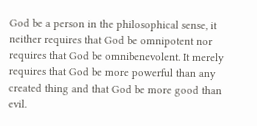God be a person in the philosophical sense, it neither requires that God be omnipotent nor requires that God be omnibenevolent. It merely requires that God be more powerful than any created thing and that God be more good than evil.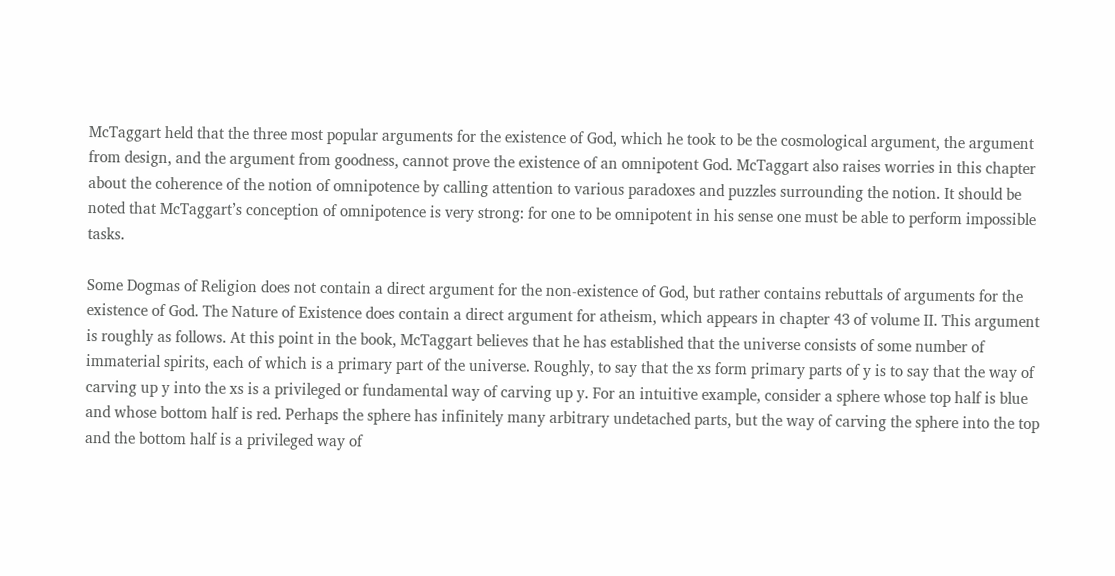McTaggart held that the three most popular arguments for the existence of God, which he took to be the cosmological argument, the argument from design, and the argument from goodness, cannot prove the existence of an omnipotent God. McTaggart also raises worries in this chapter about the coherence of the notion of omnipotence by calling attention to various paradoxes and puzzles surrounding the notion. It should be noted that McTaggart’s conception of omnipotence is very strong: for one to be omnipotent in his sense one must be able to perform impossible tasks.

Some Dogmas of Religion does not contain a direct argument for the non-existence of God, but rather contains rebuttals of arguments for the existence of God. The Nature of Existence does contain a direct argument for atheism, which appears in chapter 43 of volume II. This argument is roughly as follows. At this point in the book, McTaggart believes that he has established that the universe consists of some number of immaterial spirits, each of which is a primary part of the universe. Roughly, to say that the xs form primary parts of y is to say that the way of carving up y into the xs is a privileged or fundamental way of carving up y. For an intuitive example, consider a sphere whose top half is blue and whose bottom half is red. Perhaps the sphere has infinitely many arbitrary undetached parts, but the way of carving the sphere into the top and the bottom half is a privileged way of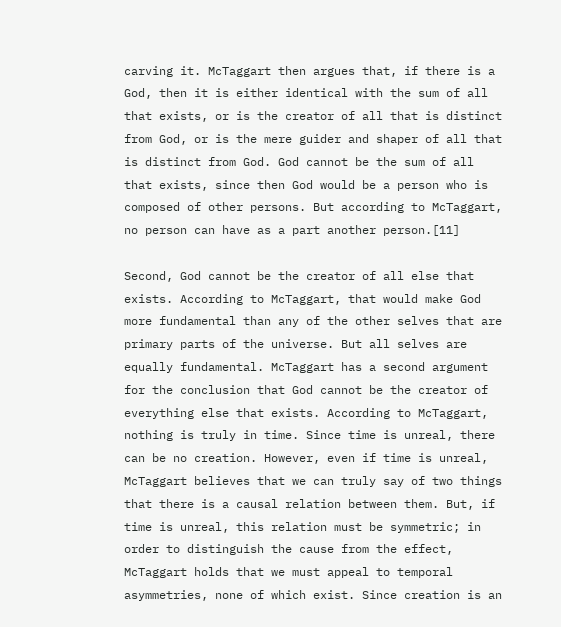carving it. McTaggart then argues that, if there is a God, then it is either identical with the sum of all that exists, or is the creator of all that is distinct from God, or is the mere guider and shaper of all that is distinct from God. God cannot be the sum of all that exists, since then God would be a person who is composed of other persons. But according to McTaggart, no person can have as a part another person.[11]

Second, God cannot be the creator of all else that exists. According to McTaggart, that would make God more fundamental than any of the other selves that are primary parts of the universe. But all selves are equally fundamental. McTaggart has a second argument for the conclusion that God cannot be the creator of everything else that exists. According to McTaggart, nothing is truly in time. Since time is unreal, there can be no creation. However, even if time is unreal, McTaggart believes that we can truly say of two things that there is a causal relation between them. But, if time is unreal, this relation must be symmetric; in order to distinguish the cause from the effect, McTaggart holds that we must appeal to temporal asymmetries, none of which exist. Since creation is an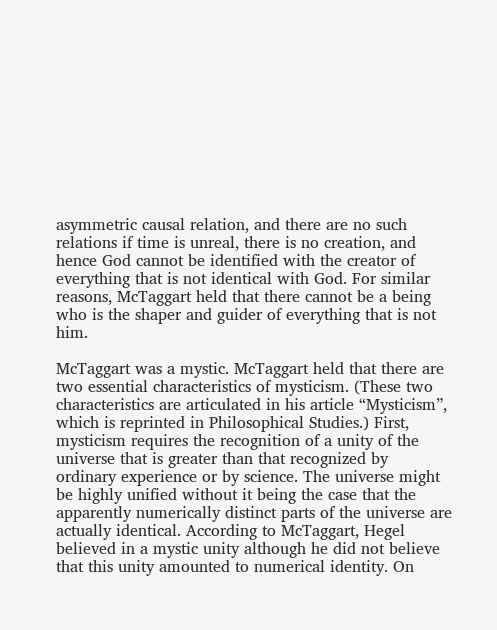asymmetric causal relation, and there are no such relations if time is unreal, there is no creation, and hence God cannot be identified with the creator of everything that is not identical with God. For similar reasons, McTaggart held that there cannot be a being who is the shaper and guider of everything that is not him.

McTaggart was a mystic. McTaggart held that there are two essential characteristics of mysticism. (These two characteristics are articulated in his article “Mysticism”, which is reprinted in Philosophical Studies.) First, mysticism requires the recognition of a unity of the universe that is greater than that recognized by ordinary experience or by science. The universe might be highly unified without it being the case that the apparently numerically distinct parts of the universe are actually identical. According to McTaggart, Hegel believed in a mystic unity although he did not believe that this unity amounted to numerical identity. On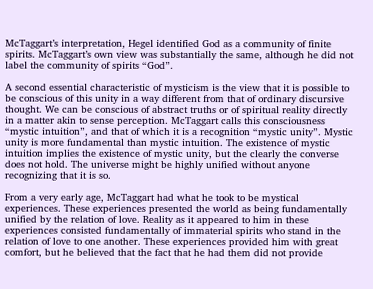McTaggart’s interpretation, Hegel identified God as a community of finite spirits. McTaggart’s own view was substantially the same, although he did not label the community of spirits “God”.

A second essential characteristic of mysticism is the view that it is possible to be conscious of this unity in a way different from that of ordinary discursive thought. We can be conscious of abstract truths or of spiritual reality directly in a matter akin to sense perception. McTaggart calls this consciousness “mystic intuition”, and that of which it is a recognition “mystic unity”. Mystic unity is more fundamental than mystic intuition. The existence of mystic intuition implies the existence of mystic unity, but the clearly the converse does not hold. The universe might be highly unified without anyone recognizing that it is so.

From a very early age, McTaggart had what he took to be mystical experiences. These experiences presented the world as being fundamentally unified by the relation of love. Reality as it appeared to him in these experiences consisted fundamentally of immaterial spirits who stand in the relation of love to one another. These experiences provided him with great comfort, but he believed that the fact that he had them did not provide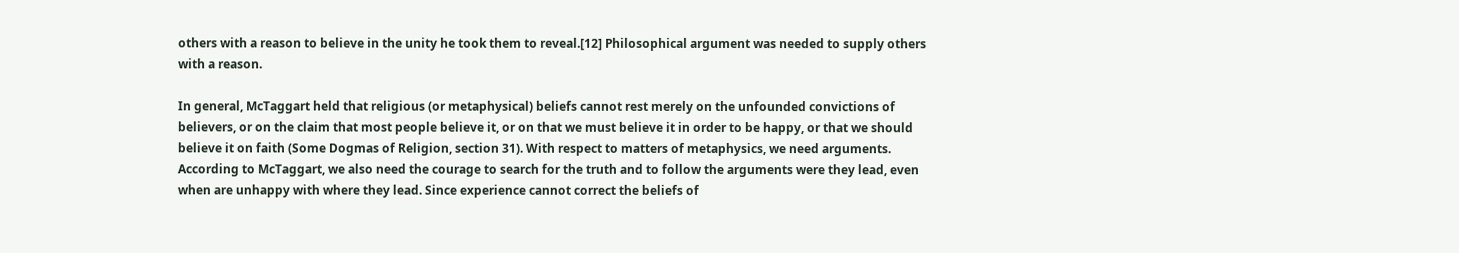others with a reason to believe in the unity he took them to reveal.[12] Philosophical argument was needed to supply others with a reason.

In general, McTaggart held that religious (or metaphysical) beliefs cannot rest merely on the unfounded convictions of believers, or on the claim that most people believe it, or on that we must believe it in order to be happy, or that we should believe it on faith (Some Dogmas of Religion, section 31). With respect to matters of metaphysics, we need arguments. According to McTaggart, we also need the courage to search for the truth and to follow the arguments were they lead, even when are unhappy with where they lead. Since experience cannot correct the beliefs of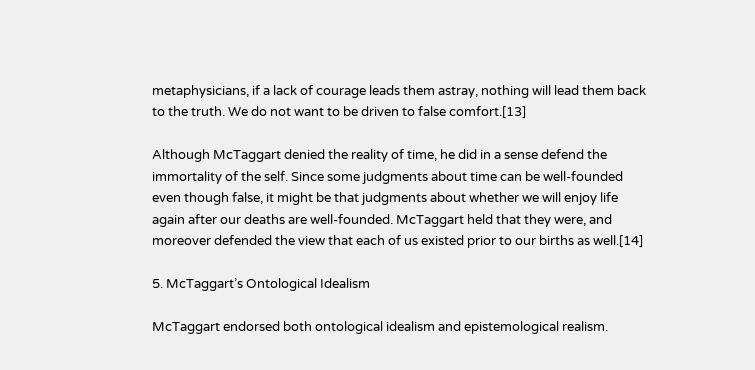metaphysicians, if a lack of courage leads them astray, nothing will lead them back to the truth. We do not want to be driven to false comfort.[13]

Although McTaggart denied the reality of time, he did in a sense defend the immortality of the self. Since some judgments about time can be well-founded even though false, it might be that judgments about whether we will enjoy life again after our deaths are well-founded. McTaggart held that they were, and moreover defended the view that each of us existed prior to our births as well.[14]

5. McTaggart’s Ontological Idealism

McTaggart endorsed both ontological idealism and epistemological realism.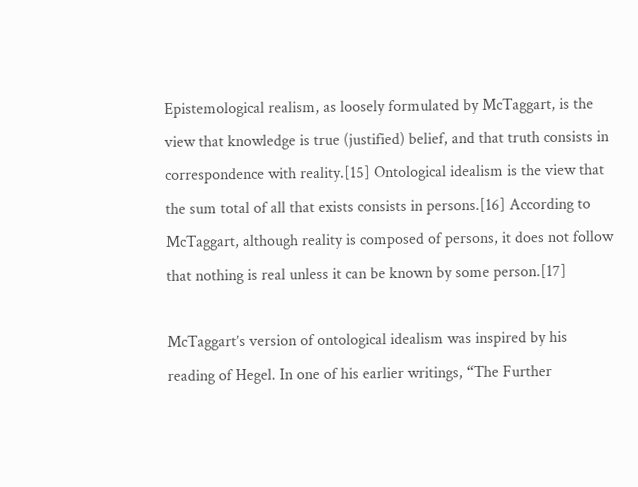Epistemological realism, as loosely formulated by McTaggart, is the view that knowledge is true (justified) belief, and that truth consists in correspondence with reality.[15] Ontological idealism is the view that the sum total of all that exists consists in persons.[16] According to McTaggart, although reality is composed of persons, it does not follow that nothing is real unless it can be known by some person.[17]

McTaggart’s version of ontological idealism was inspired by his reading of Hegel. In one of his earlier writings, “The Further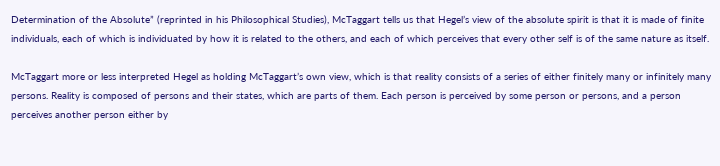Determination of the Absolute” (reprinted in his Philosophical Studies), McTaggart tells us that Hegel’s view of the absolute spirit is that it is made of finite individuals, each of which is individuated by how it is related to the others, and each of which perceives that every other self is of the same nature as itself.

McTaggart more or less interpreted Hegel as holding McTaggart’s own view, which is that reality consists of a series of either finitely many or infinitely many persons. Reality is composed of persons and their states, which are parts of them. Each person is perceived by some person or persons, and a person perceives another person either by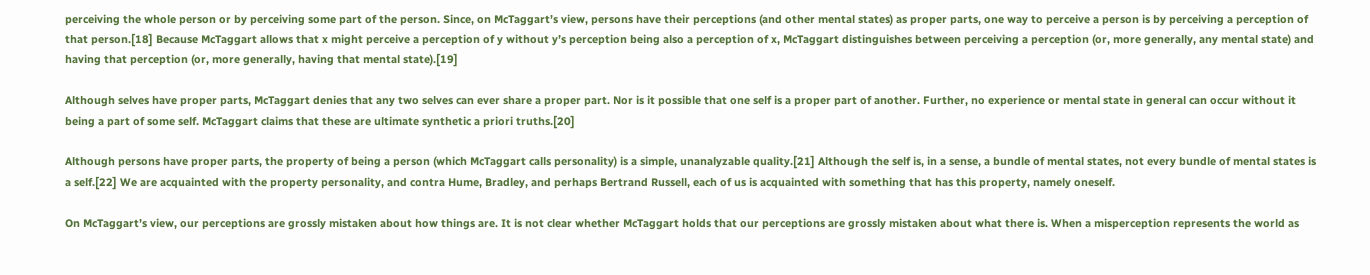perceiving the whole person or by perceiving some part of the person. Since, on McTaggart’s view, persons have their perceptions (and other mental states) as proper parts, one way to perceive a person is by perceiving a perception of that person.[18] Because McTaggart allows that x might perceive a perception of y without y’s perception being also a perception of x, McTaggart distinguishes between perceiving a perception (or, more generally, any mental state) and having that perception (or, more generally, having that mental state).[19]

Although selves have proper parts, McTaggart denies that any two selves can ever share a proper part. Nor is it possible that one self is a proper part of another. Further, no experience or mental state in general can occur without it being a part of some self. McTaggart claims that these are ultimate synthetic a priori truths.[20]

Although persons have proper parts, the property of being a person (which McTaggart calls personality) is a simple, unanalyzable quality.[21] Although the self is, in a sense, a bundle of mental states, not every bundle of mental states is a self.[22] We are acquainted with the property personality, and contra Hume, Bradley, and perhaps Bertrand Russell, each of us is acquainted with something that has this property, namely oneself.

On McTaggart’s view, our perceptions are grossly mistaken about how things are. It is not clear whether McTaggart holds that our perceptions are grossly mistaken about what there is. When a misperception represents the world as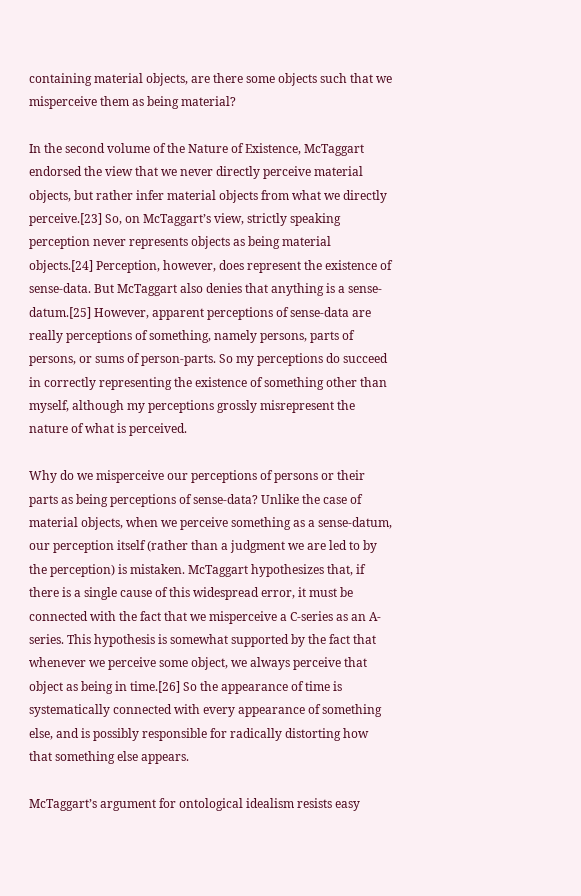containing material objects, are there some objects such that we misperceive them as being material?

In the second volume of the Nature of Existence, McTaggart endorsed the view that we never directly perceive material objects, but rather infer material objects from what we directly perceive.[23] So, on McTaggart’s view, strictly speaking perception never represents objects as being material objects.[24] Perception, however, does represent the existence of sense-data. But McTaggart also denies that anything is a sense-datum.[25] However, apparent perceptions of sense-data are really perceptions of something, namely persons, parts of persons, or sums of person-parts. So my perceptions do succeed in correctly representing the existence of something other than myself, although my perceptions grossly misrepresent the nature of what is perceived.

Why do we misperceive our perceptions of persons or their parts as being perceptions of sense-data? Unlike the case of material objects, when we perceive something as a sense-datum, our perception itself (rather than a judgment we are led to by the perception) is mistaken. McTaggart hypothesizes that, if there is a single cause of this widespread error, it must be connected with the fact that we misperceive a C-series as an A-series. This hypothesis is somewhat supported by the fact that whenever we perceive some object, we always perceive that object as being in time.[26] So the appearance of time is systematically connected with every appearance of something else, and is possibly responsible for radically distorting how that something else appears.

McTaggart’s argument for ontological idealism resists easy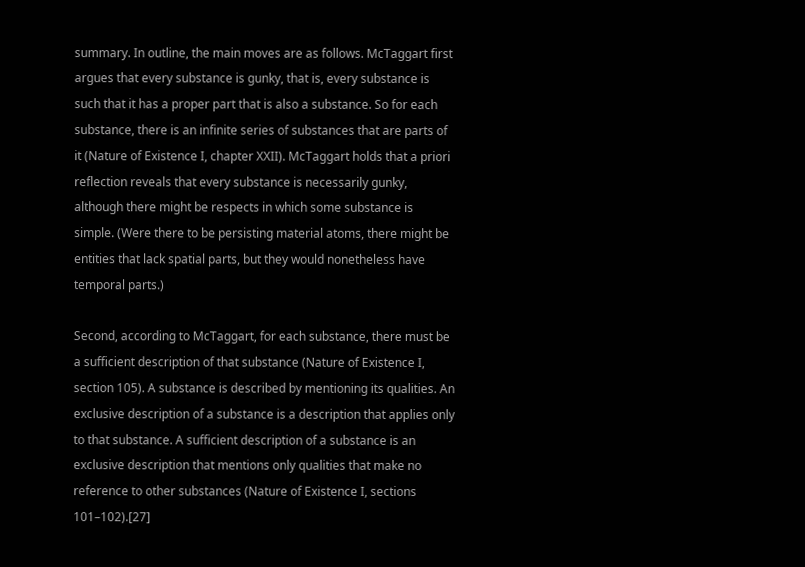summary. In outline, the main moves are as follows. McTaggart first argues that every substance is gunky, that is, every substance is such that it has a proper part that is also a substance. So for each substance, there is an infinite series of substances that are parts of it (Nature of Existence I, chapter XXII). McTaggart holds that a priori reflection reveals that every substance is necessarily gunky, although there might be respects in which some substance is simple. (Were there to be persisting material atoms, there might be entities that lack spatial parts, but they would nonetheless have temporal parts.)

Second, according to McTaggart, for each substance, there must be a sufficient description of that substance (Nature of Existence I, section 105). A substance is described by mentioning its qualities. An exclusive description of a substance is a description that applies only to that substance. A sufficient description of a substance is an exclusive description that mentions only qualities that make no reference to other substances (Nature of Existence I, sections 101–102).[27]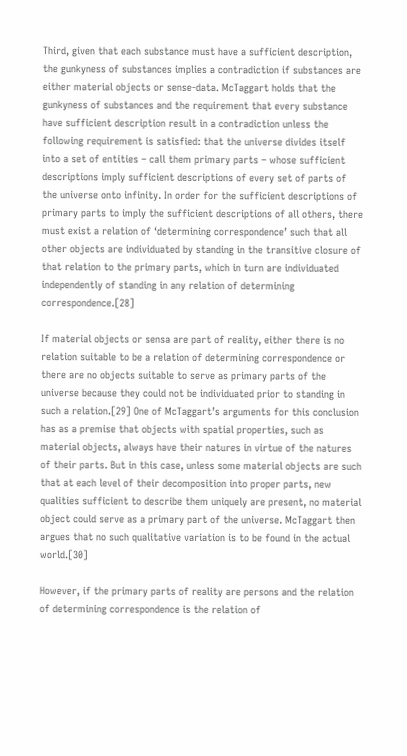Third, given that each substance must have a sufficient description, the gunkyness of substances implies a contradiction if substances are either material objects or sense-data. McTaggart holds that the gunkyness of substances and the requirement that every substance have sufficient description result in a contradiction unless the following requirement is satisfied: that the universe divides itself into a set of entities – call them primary parts – whose sufficient descriptions imply sufficient descriptions of every set of parts of the universe onto infinity. In order for the sufficient descriptions of primary parts to imply the sufficient descriptions of all others, there must exist a relation of ‘determining correspondence’ such that all other objects are individuated by standing in the transitive closure of that relation to the primary parts, which in turn are individuated independently of standing in any relation of determining correspondence.[28]

If material objects or sensa are part of reality, either there is no relation suitable to be a relation of determining correspondence or there are no objects suitable to serve as primary parts of the universe because they could not be individuated prior to standing in such a relation.[29] One of McTaggart’s arguments for this conclusion has as a premise that objects with spatial properties, such as material objects, always have their natures in virtue of the natures of their parts. But in this case, unless some material objects are such that at each level of their decomposition into proper parts, new qualities sufficient to describe them uniquely are present, no material object could serve as a primary part of the universe. McTaggart then argues that no such qualitative variation is to be found in the actual world.[30]

However, if the primary parts of reality are persons and the relation of determining correspondence is the relation of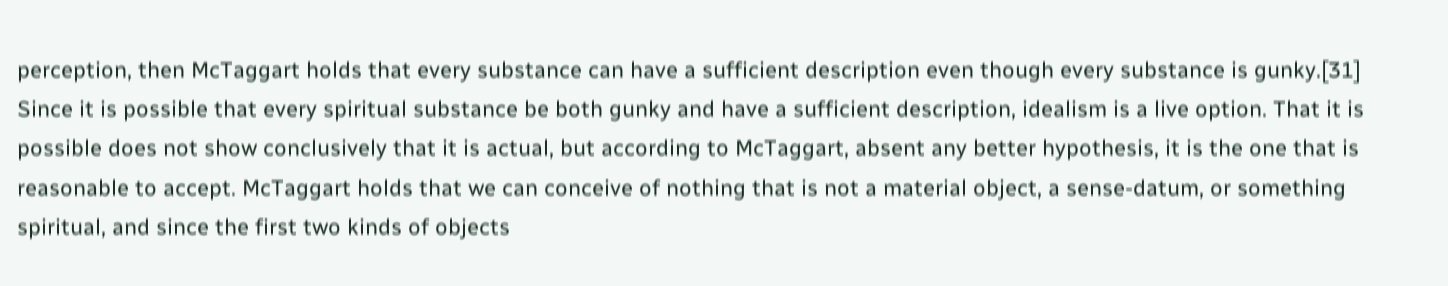perception, then McTaggart holds that every substance can have a sufficient description even though every substance is gunky.[31] Since it is possible that every spiritual substance be both gunky and have a sufficient description, idealism is a live option. That it is possible does not show conclusively that it is actual, but according to McTaggart, absent any better hypothesis, it is the one that is reasonable to accept. McTaggart holds that we can conceive of nothing that is not a material object, a sense-datum, or something spiritual, and since the first two kinds of objects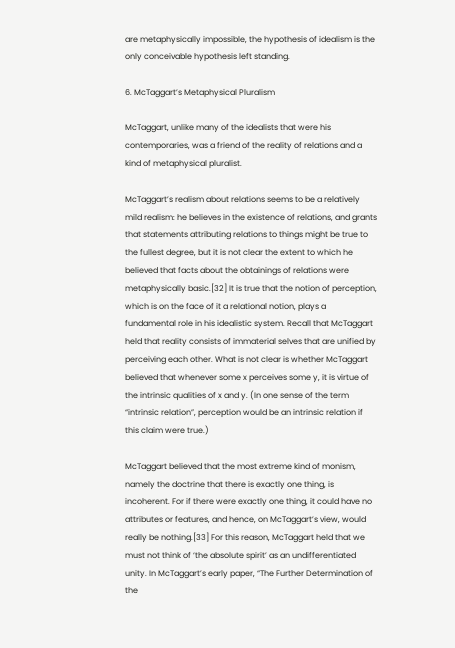are metaphysically impossible, the hypothesis of idealism is the only conceivable hypothesis left standing.

6. McTaggart’s Metaphysical Pluralism

McTaggart, unlike many of the idealists that were his contemporaries, was a friend of the reality of relations and a kind of metaphysical pluralist.

McTaggart’s realism about relations seems to be a relatively mild realism: he believes in the existence of relations, and grants that statements attributing relations to things might be true to the fullest degree, but it is not clear the extent to which he believed that facts about the obtainings of relations were metaphysically basic.[32] It is true that the notion of perception, which is on the face of it a relational notion, plays a fundamental role in his idealistic system. Recall that McTaggart held that reality consists of immaterial selves that are unified by perceiving each other. What is not clear is whether McTaggart believed that whenever some x perceives some y, it is virtue of the intrinsic qualities of x and y. (In one sense of the term “intrinsic relation”, perception would be an intrinsic relation if this claim were true.)

McTaggart believed that the most extreme kind of monism, namely the doctrine that there is exactly one thing, is incoherent. For if there were exactly one thing, it could have no attributes or features, and hence, on McTaggart’s view, would really be nothing.[33] For this reason, McTaggart held that we must not think of ‘the absolute spirit’ as an undifferentiated unity. In McTaggart’s early paper, “The Further Determination of the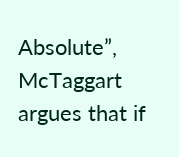Absolute”, McTaggart argues that if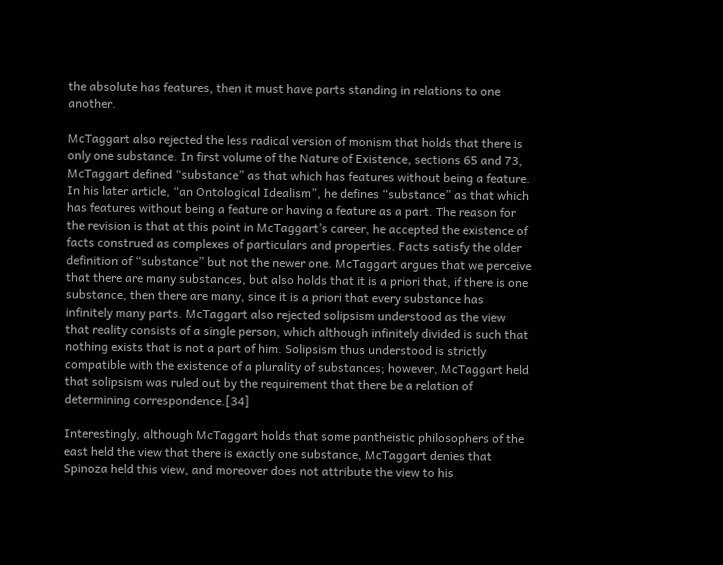the absolute has features, then it must have parts standing in relations to one another.

McTaggart also rejected the less radical version of monism that holds that there is only one substance. In first volume of the Nature of Existence, sections 65 and 73, McTaggart defined “substance” as that which has features without being a feature. In his later article, “an Ontological Idealism”, he defines “substance” as that which has features without being a feature or having a feature as a part. The reason for the revision is that at this point in McTaggart’s career, he accepted the existence of facts construed as complexes of particulars and properties. Facts satisfy the older definition of “substance” but not the newer one. McTaggart argues that we perceive that there are many substances, but also holds that it is a priori that, if there is one substance, then there are many, since it is a priori that every substance has infinitely many parts. McTaggart also rejected solipsism understood as the view that reality consists of a single person, which although infinitely divided is such that nothing exists that is not a part of him. Solipsism thus understood is strictly compatible with the existence of a plurality of substances; however, McTaggart held that solipsism was ruled out by the requirement that there be a relation of determining correspondence.[34]

Interestingly, although McTaggart holds that some pantheistic philosophers of the east held the view that there is exactly one substance, McTaggart denies that Spinoza held this view, and moreover does not attribute the view to his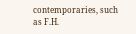contemporaries, such as F.H.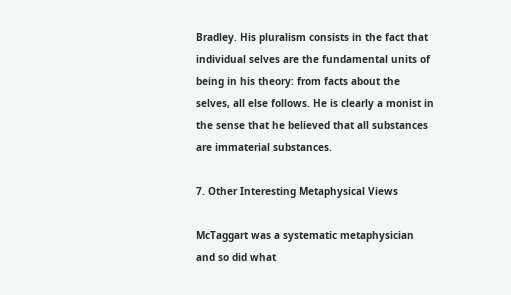Bradley. His pluralism consists in the fact that individual selves are the fundamental units of being in his theory: from facts about the selves, all else follows. He is clearly a monist in the sense that he believed that all substances are immaterial substances.

7. Other Interesting Metaphysical Views

McTaggart was a systematic metaphysician and so did what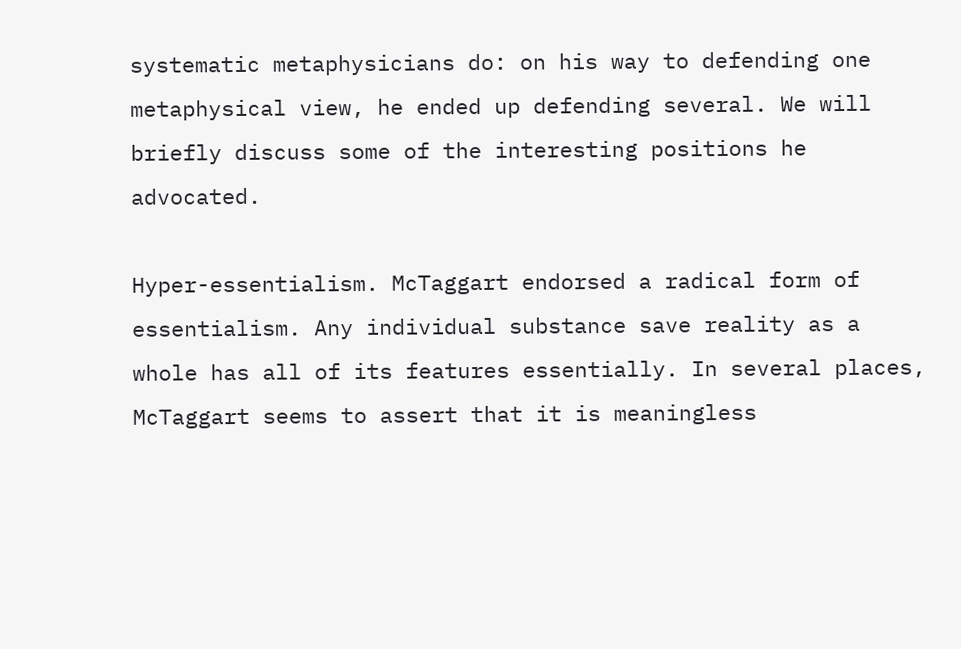systematic metaphysicians do: on his way to defending one metaphysical view, he ended up defending several. We will briefly discuss some of the interesting positions he advocated.

Hyper-essentialism. McTaggart endorsed a radical form of essentialism. Any individual substance save reality as a whole has all of its features essentially. In several places, McTaggart seems to assert that it is meaningless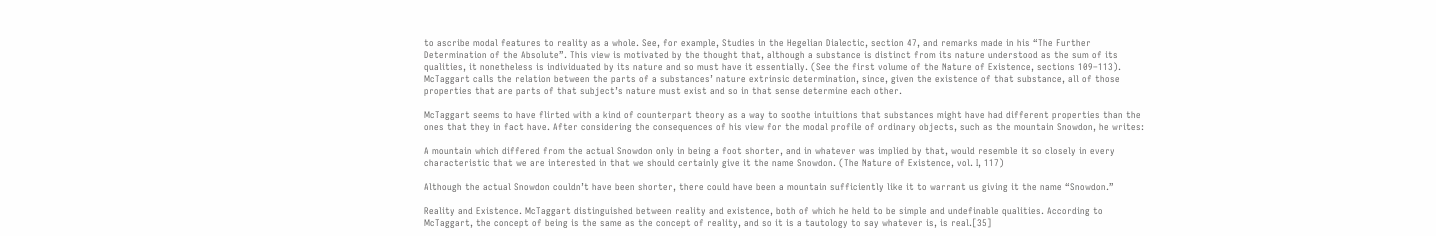to ascribe modal features to reality as a whole. See, for example, Studies in the Hegelian Dialectic, section 47, and remarks made in his “The Further Determination of the Absolute”. This view is motivated by the thought that, although a substance is distinct from its nature understood as the sum of its qualities, it nonetheless is individuated by its nature and so must have it essentially. (See the first volume of the Nature of Existence, sections 109–113). McTaggart calls the relation between the parts of a substances’ nature extrinsic determination, since, given the existence of that substance, all of those properties that are parts of that subject’s nature must exist and so in that sense determine each other.

McTaggart seems to have flirted with a kind of counterpart theory as a way to soothe intuitions that substances might have had different properties than the ones that they in fact have. After considering the consequences of his view for the modal profile of ordinary objects, such as the mountain Snowdon, he writes:

A mountain which differed from the actual Snowdon only in being a foot shorter, and in whatever was implied by that, would resemble it so closely in every characteristic that we are interested in that we should certainly give it the name Snowdon. (The Nature of Existence, vol. I, 117)

Although the actual Snowdon couldn’t have been shorter, there could have been a mountain sufficiently like it to warrant us giving it the name “Snowdon.”

Reality and Existence. McTaggart distinguished between reality and existence, both of which he held to be simple and undefinable qualities. According to McTaggart, the concept of being is the same as the concept of reality, and so it is a tautology to say whatever is, is real.[35]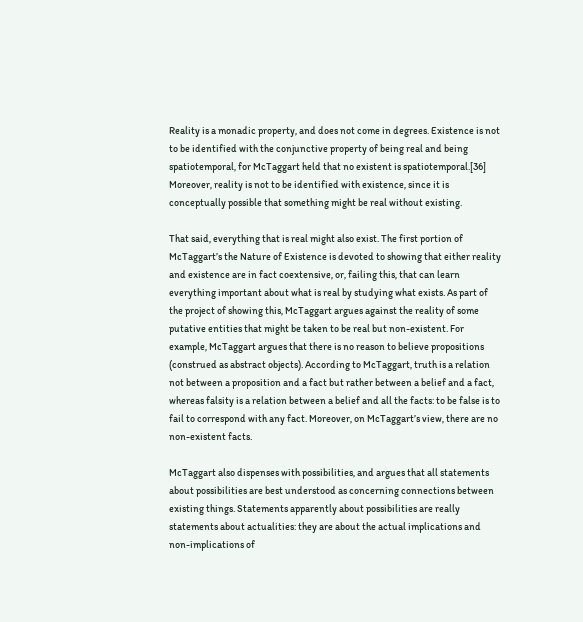Reality is a monadic property, and does not come in degrees. Existence is not to be identified with the conjunctive property of being real and being spatiotemporal, for McTaggart held that no existent is spatiotemporal.[36] Moreover, reality is not to be identified with existence, since it is conceptually possible that something might be real without existing.

That said, everything that is real might also exist. The first portion of McTaggart’s the Nature of Existence is devoted to showing that either reality and existence are in fact coextensive, or, failing this, that can learn everything important about what is real by studying what exists. As part of the project of showing this, McTaggart argues against the reality of some putative entities that might be taken to be real but non-existent. For example, McTaggart argues that there is no reason to believe propositions (construed as abstract objects). According to McTaggart, truth is a relation not between a proposition and a fact but rather between a belief and a fact, whereas falsity is a relation between a belief and all the facts: to be false is to fail to correspond with any fact. Moreover, on McTaggart’s view, there are no non-existent facts.

McTaggart also dispenses with possibilities, and argues that all statements about possibilities are best understood as concerning connections between existing things. Statements apparently about possibilities are really statements about actualities: they are about the actual implications and non-implications of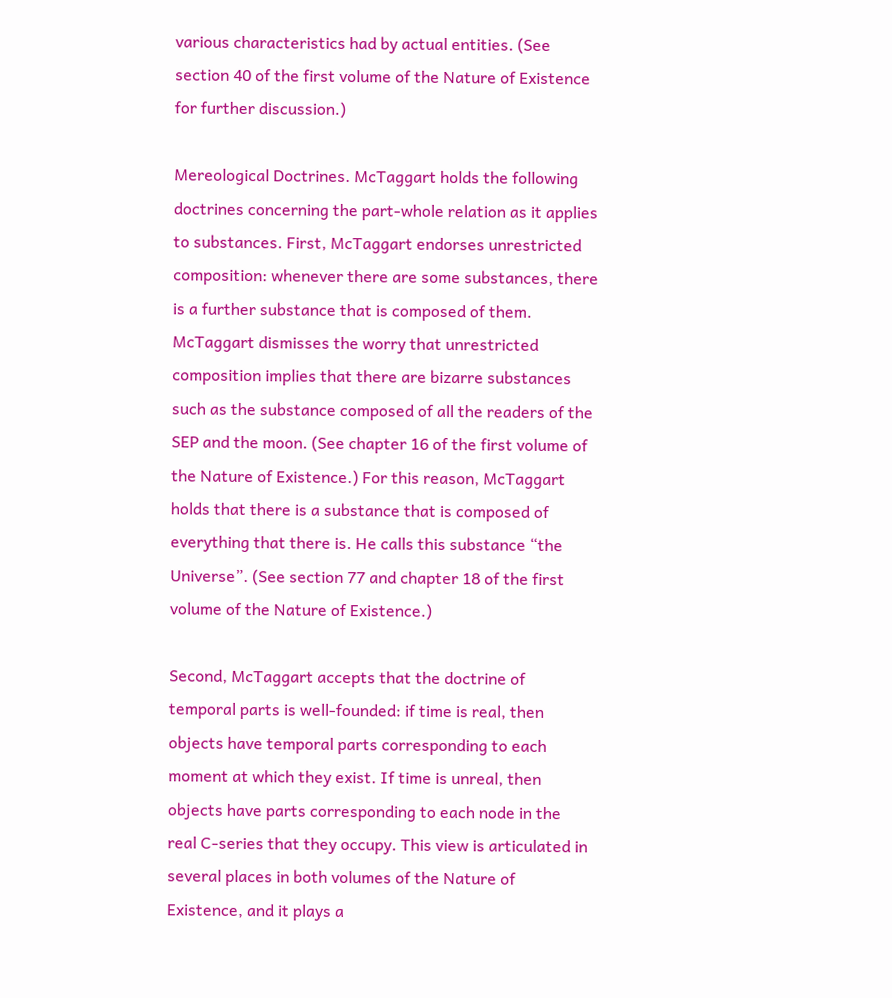various characteristics had by actual entities. (See section 40 of the first volume of the Nature of Existence for further discussion.)

Mereological Doctrines. McTaggart holds the following doctrines concerning the part-whole relation as it applies to substances. First, McTaggart endorses unrestricted composition: whenever there are some substances, there is a further substance that is composed of them. McTaggart dismisses the worry that unrestricted composition implies that there are bizarre substances such as the substance composed of all the readers of the SEP and the moon. (See chapter 16 of the first volume of the Nature of Existence.) For this reason, McTaggart holds that there is a substance that is composed of everything that there is. He calls this substance “the Universe”. (See section 77 and chapter 18 of the first volume of the Nature of Existence.)

Second, McTaggart accepts that the doctrine of temporal parts is well-founded: if time is real, then objects have temporal parts corresponding to each moment at which they exist. If time is unreal, then objects have parts corresponding to each node in the real C-series that they occupy. This view is articulated in several places in both volumes of the Nature of Existence, and it plays a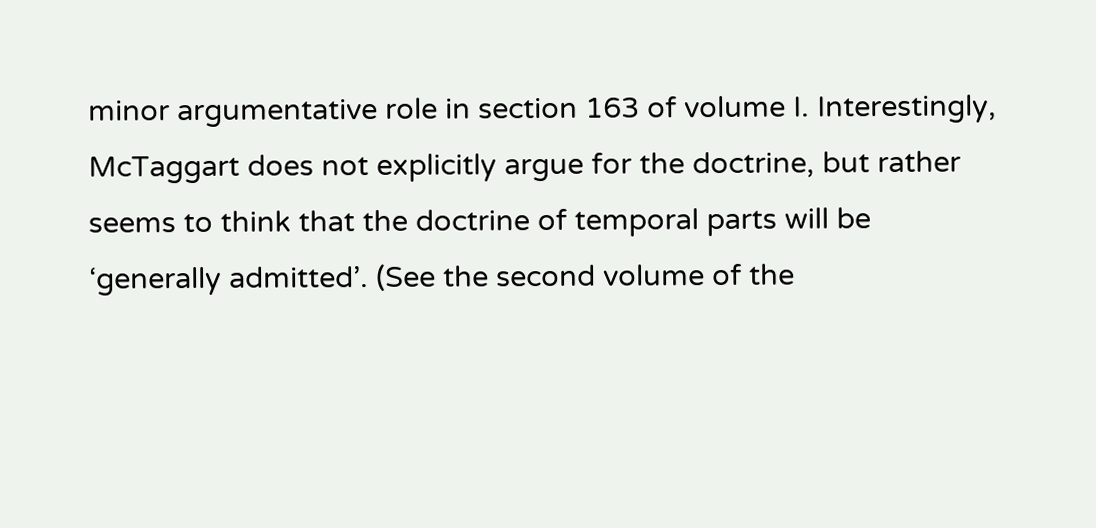minor argumentative role in section 163 of volume I. Interestingly, McTaggart does not explicitly argue for the doctrine, but rather seems to think that the doctrine of temporal parts will be ‘generally admitted’. (See the second volume of the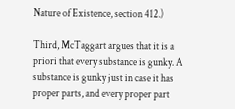Nature of Existence, section 412.)

Third, McTaggart argues that it is a priori that every substance is gunky. A substance is gunky just in case it has proper parts, and every proper part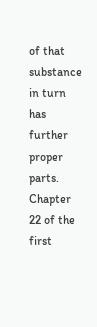of that substance in turn has further proper parts. Chapter 22 of the first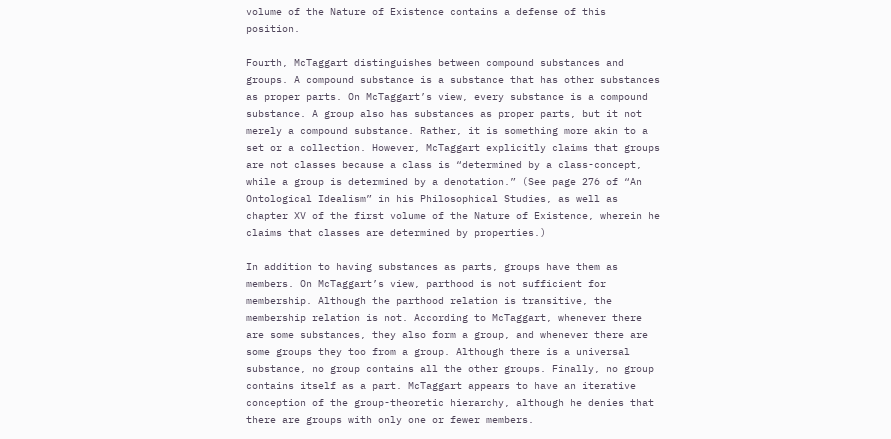volume of the Nature of Existence contains a defense of this position.

Fourth, McTaggart distinguishes between compound substances and groups. A compound substance is a substance that has other substances as proper parts. On McTaggart’s view, every substance is a compound substance. A group also has substances as proper parts, but it not merely a compound substance. Rather, it is something more akin to a set or a collection. However, McTaggart explicitly claims that groups are not classes because a class is “determined by a class-concept, while a group is determined by a denotation.” (See page 276 of “An Ontological Idealism” in his Philosophical Studies, as well as chapter XV of the first volume of the Nature of Existence, wherein he claims that classes are determined by properties.)

In addition to having substances as parts, groups have them as members. On McTaggart’s view, parthood is not sufficient for membership. Although the parthood relation is transitive, the membership relation is not. According to McTaggart, whenever there are some substances, they also form a group, and whenever there are some groups they too from a group. Although there is a universal substance, no group contains all the other groups. Finally, no group contains itself as a part. McTaggart appears to have an iterative conception of the group-theoretic hierarchy, although he denies that there are groups with only one or fewer members.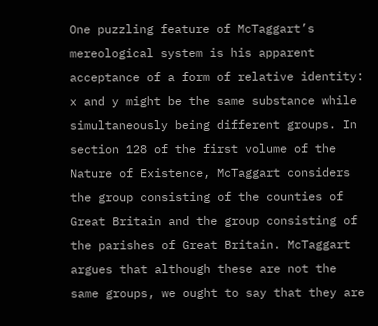One puzzling feature of McTaggart’s mereological system is his apparent acceptance of a form of relative identity: x and y might be the same substance while simultaneously being different groups. In section 128 of the first volume of the Nature of Existence, McTaggart considers the group consisting of the counties of Great Britain and the group consisting of the parishes of Great Britain. McTaggart argues that although these are not the same groups, we ought to say that they are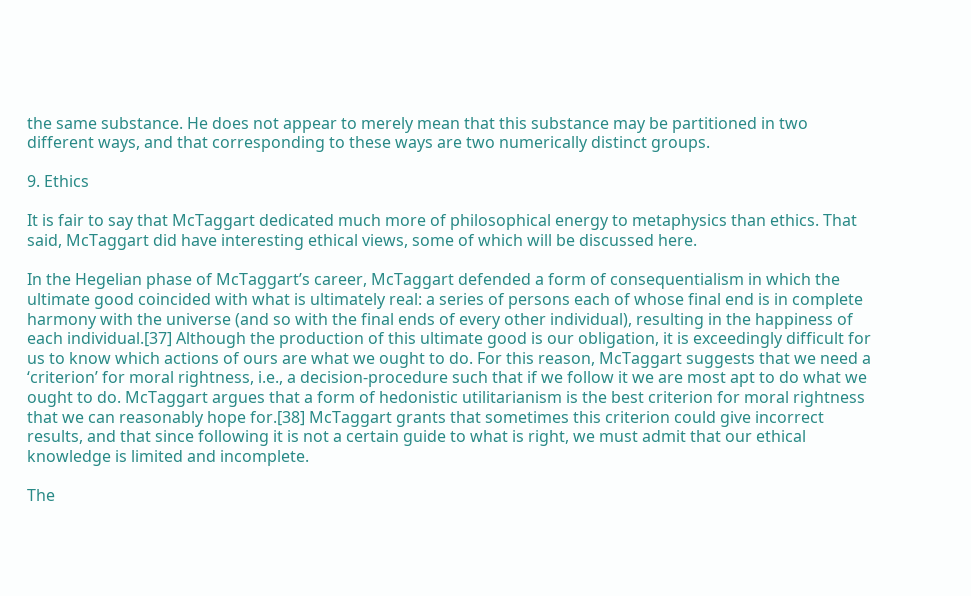the same substance. He does not appear to merely mean that this substance may be partitioned in two different ways, and that corresponding to these ways are two numerically distinct groups.

9. Ethics

It is fair to say that McTaggart dedicated much more of philosophical energy to metaphysics than ethics. That said, McTaggart did have interesting ethical views, some of which will be discussed here.

In the Hegelian phase of McTaggart’s career, McTaggart defended a form of consequentialism in which the ultimate good coincided with what is ultimately real: a series of persons each of whose final end is in complete harmony with the universe (and so with the final ends of every other individual), resulting in the happiness of each individual.[37] Although the production of this ultimate good is our obligation, it is exceedingly difficult for us to know which actions of ours are what we ought to do. For this reason, McTaggart suggests that we need a ‘criterion’ for moral rightness, i.e., a decision-procedure such that if we follow it we are most apt to do what we ought to do. McTaggart argues that a form of hedonistic utilitarianism is the best criterion for moral rightness that we can reasonably hope for.[38] McTaggart grants that sometimes this criterion could give incorrect results, and that since following it is not a certain guide to what is right, we must admit that our ethical knowledge is limited and incomplete.

The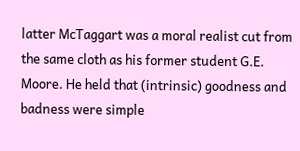latter McTaggart was a moral realist cut from the same cloth as his former student G.E. Moore. He held that (intrinsic) goodness and badness were simple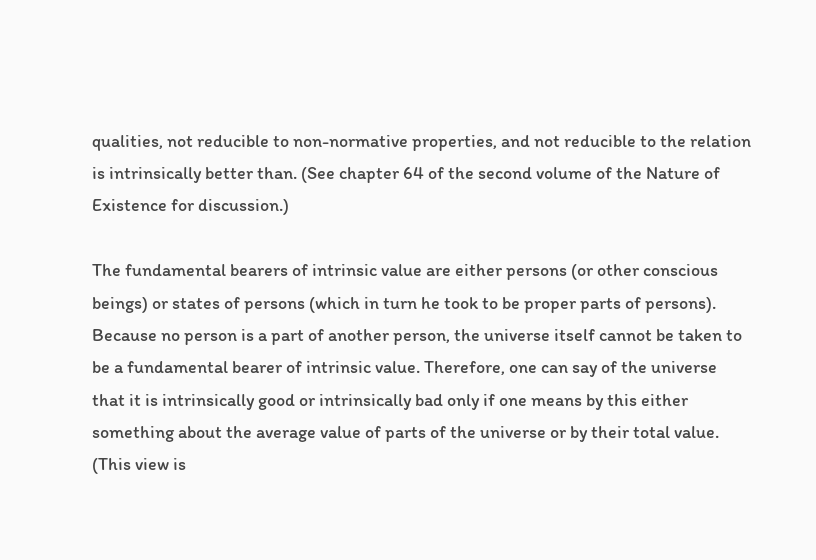qualities, not reducible to non-normative properties, and not reducible to the relation is intrinsically better than. (See chapter 64 of the second volume of the Nature of Existence for discussion.)

The fundamental bearers of intrinsic value are either persons (or other conscious beings) or states of persons (which in turn he took to be proper parts of persons). Because no person is a part of another person, the universe itself cannot be taken to be a fundamental bearer of intrinsic value. Therefore, one can say of the universe that it is intrinsically good or intrinsically bad only if one means by this either something about the average value of parts of the universe or by their total value. (This view is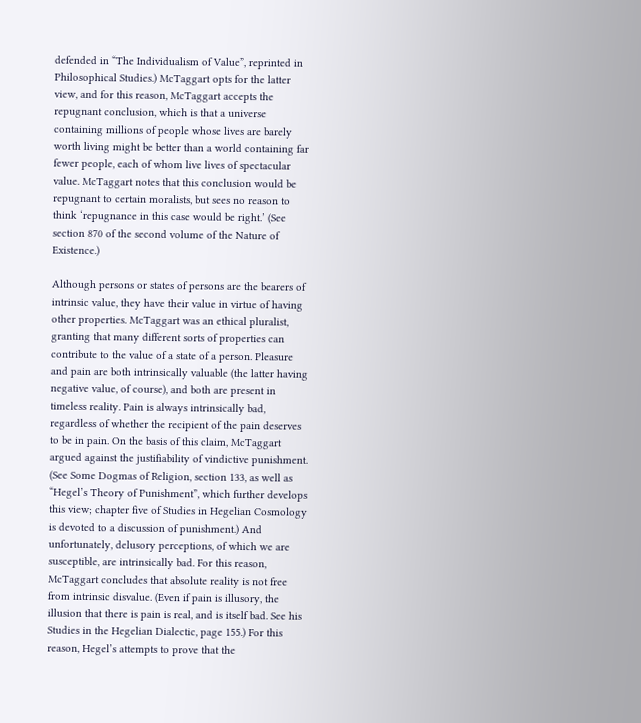defended in “The Individualism of Value”, reprinted in Philosophical Studies.) McTaggart opts for the latter view, and for this reason, McTaggart accepts the repugnant conclusion, which is that a universe containing millions of people whose lives are barely worth living might be better than a world containing far fewer people, each of whom live lives of spectacular value. McTaggart notes that this conclusion would be repugnant to certain moralists, but sees no reason to think ‘repugnance in this case would be right.’ (See section 870 of the second volume of the Nature of Existence.)

Although persons or states of persons are the bearers of intrinsic value, they have their value in virtue of having other properties. McTaggart was an ethical pluralist, granting that many different sorts of properties can contribute to the value of a state of a person. Pleasure and pain are both intrinsically valuable (the latter having negative value, of course), and both are present in timeless reality. Pain is always intrinsically bad, regardless of whether the recipient of the pain deserves to be in pain. On the basis of this claim, McTaggart argued against the justifiability of vindictive punishment. (See Some Dogmas of Religion, section 133, as well as “Hegel’s Theory of Punishment”, which further develops this view; chapter five of Studies in Hegelian Cosmology is devoted to a discussion of punishment.) And unfortunately, delusory perceptions, of which we are susceptible, are intrinsically bad. For this reason, McTaggart concludes that absolute reality is not free from intrinsic disvalue. (Even if pain is illusory, the illusion that there is pain is real, and is itself bad. See his Studies in the Hegelian Dialectic, page 155.) For this reason, Hegel’s attempts to prove that the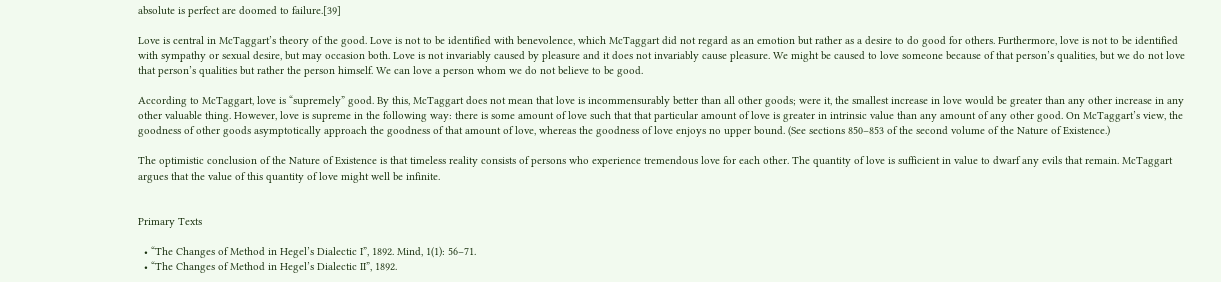absolute is perfect are doomed to failure.[39]

Love is central in McTaggart’s theory of the good. Love is not to be identified with benevolence, which McTaggart did not regard as an emotion but rather as a desire to do good for others. Furthermore, love is not to be identified with sympathy or sexual desire, but may occasion both. Love is not invariably caused by pleasure and it does not invariably cause pleasure. We might be caused to love someone because of that person’s qualities, but we do not love that person’s qualities but rather the person himself. We can love a person whom we do not believe to be good.

According to McTaggart, love is “supremely” good. By this, McTaggart does not mean that love is incommensurably better than all other goods; were it, the smallest increase in love would be greater than any other increase in any other valuable thing. However, love is supreme in the following way: there is some amount of love such that that particular amount of love is greater in intrinsic value than any amount of any other good. On McTaggart’s view, the goodness of other goods asymptotically approach the goodness of that amount of love, whereas the goodness of love enjoys no upper bound. (See sections 850–853 of the second volume of the Nature of Existence.)

The optimistic conclusion of the Nature of Existence is that timeless reality consists of persons who experience tremendous love for each other. The quantity of love is sufficient in value to dwarf any evils that remain. McTaggart argues that the value of this quantity of love might well be infinite.


Primary Texts

  • “The Changes of Method in Hegel’s Dialectic I”, 1892. Mind, 1(1): 56–71.
  • “The Changes of Method in Hegel’s Dialectic II”, 1892.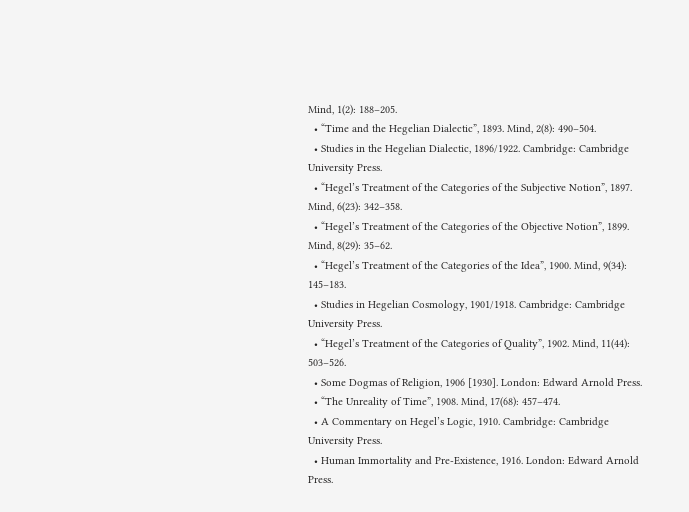Mind, 1(2): 188–205.
  • “Time and the Hegelian Dialectic”, 1893. Mind, 2(8): 490–504.
  • Studies in the Hegelian Dialectic, 1896/1922. Cambridge: Cambridge University Press.
  • “Hegel’s Treatment of the Categories of the Subjective Notion”, 1897. Mind, 6(23): 342–358.
  • “Hegel’s Treatment of the Categories of the Objective Notion”, 1899. Mind, 8(29): 35–62.
  • “Hegel’s Treatment of the Categories of the Idea”, 1900. Mind, 9(34): 145–183.
  • Studies in Hegelian Cosmology, 1901/1918. Cambridge: Cambridge University Press.
  • “Hegel’s Treatment of the Categories of Quality”, 1902. Mind, 11(44): 503–526.
  • Some Dogmas of Religion, 1906 [1930]. London: Edward Arnold Press.
  • “The Unreality of Time”, 1908. Mind, 17(68): 457–474.
  • A Commentary on Hegel’s Logic, 1910. Cambridge: Cambridge University Press.
  • Human Immortality and Pre-Existence, 1916. London: Edward Arnold Press.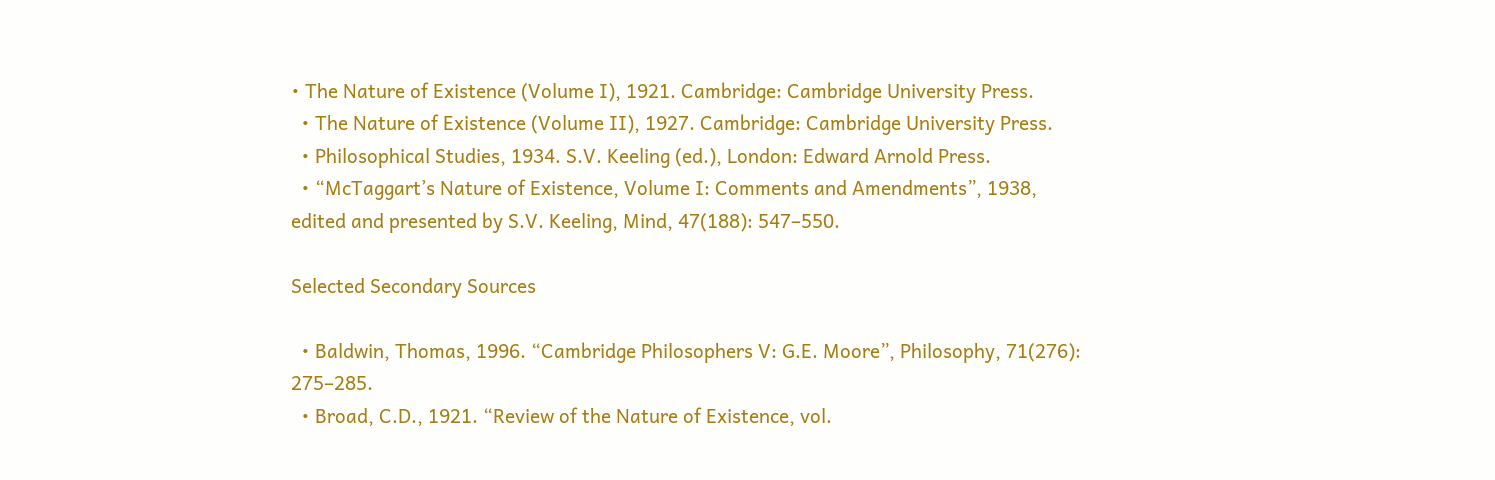• The Nature of Existence (Volume I), 1921. Cambridge: Cambridge University Press.
  • The Nature of Existence (Volume II), 1927. Cambridge: Cambridge University Press.
  • Philosophical Studies, 1934. S.V. Keeling (ed.), London: Edward Arnold Press.
  • “McTaggart’s Nature of Existence, Volume I: Comments and Amendments”, 1938, edited and presented by S.V. Keeling, Mind, 47(188): 547–550.

Selected Secondary Sources

  • Baldwin, Thomas, 1996. “Cambridge Philosophers V: G.E. Moore”, Philosophy, 71(276): 275–285.
  • Broad, C.D., 1921. “Review of the Nature of Existence, vol.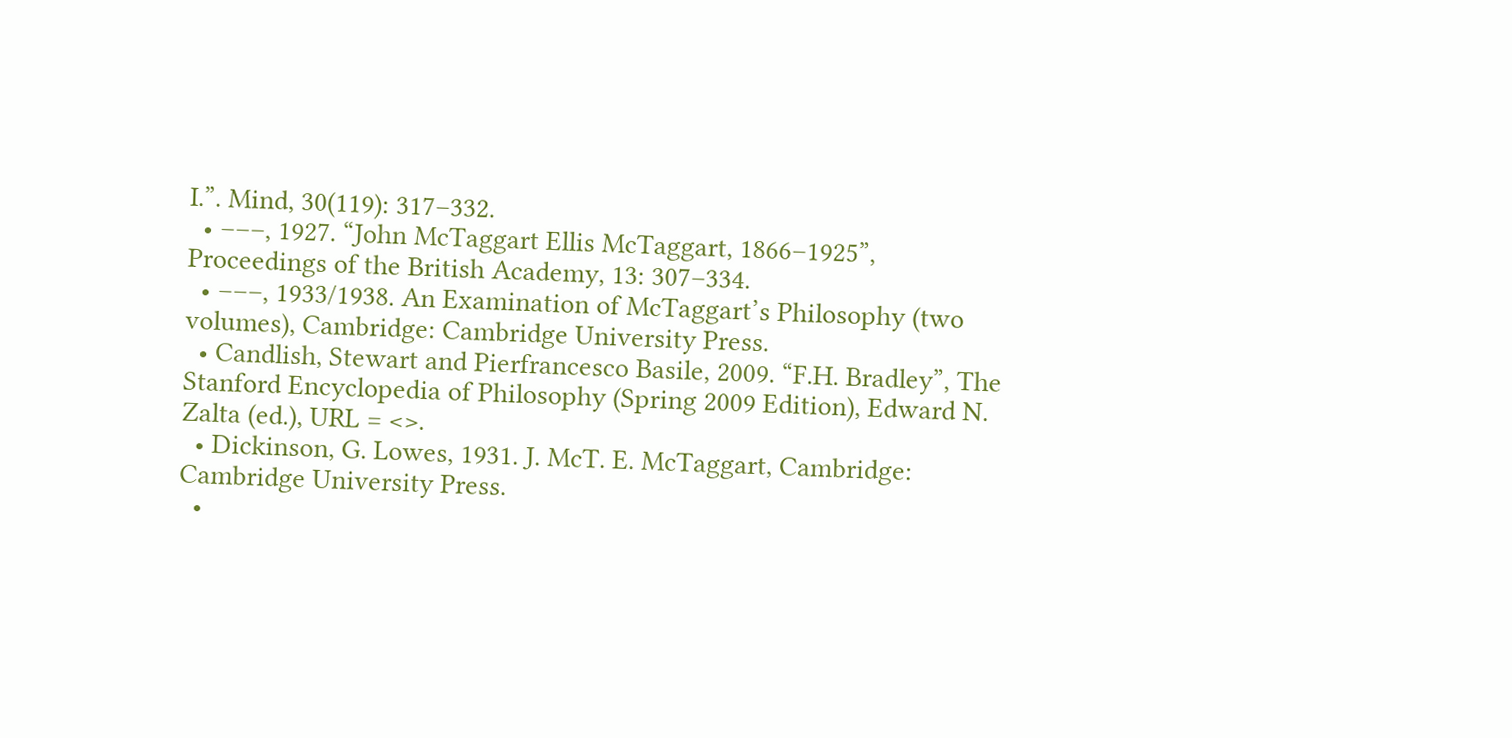I.”. Mind, 30(119): 317–332.
  • –––, 1927. “John McTaggart Ellis McTaggart, 1866–1925”, Proceedings of the British Academy, 13: 307–334.
  • –––, 1933/1938. An Examination of McTaggart’s Philosophy (two volumes), Cambridge: Cambridge University Press.
  • Candlish, Stewart and Pierfrancesco Basile, 2009. “F.H. Bradley”, The Stanford Encyclopedia of Philosophy (Spring 2009 Edition), Edward N. Zalta (ed.), URL = <>.
  • Dickinson, G. Lowes, 1931. J. McT. E. McTaggart, Cambridge: Cambridge University Press.
  •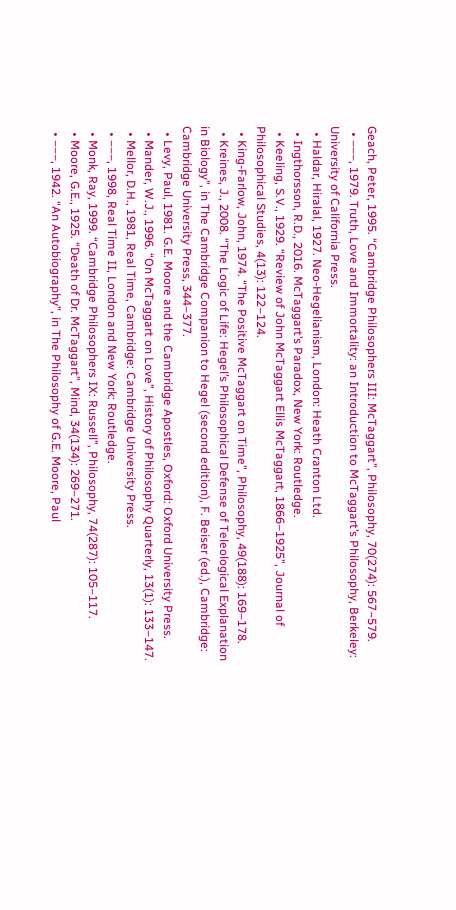Geach, Peter, 1995. “Cambridge Philosophers III: McTaggart”, Philosophy, 70(274): 567–579.
  • –––, 1979. Truth, Love and Immortality: an Introduction to McTaggart’s Philosophy, Berkeley: University of California Press.
  • Haldar, Hiralal, 1927. Neo-Hegelianism, London: Heath Cranton Ltd.
  • Ingthorsson, R.D., 2016. McTaggart’s Paradox, New York: Routledge.
  • Keeling, S.V., 1929. “Review of John McTaggart Ellis McTaggart, 1866–1925”, Journal of Philosophical Studies, 4(13): 122–124.
  • King-Farlow, John, 1974. “The Positive McTaggart on Time”, Philosophy, 49(188): 169–178.
  • Kreines, J., 2008. “The Logic of Life: Hegel’s Philosophical Defense of Teleological Explanation in Biology”, in The Cambridge Companion to Hegel (second edition), F. Beiser (ed.), Cambridge: Cambridge University Press, 344–377.
  • Levy, Paul, 1981. G.E. Moore and the Cambridge Apostles, Oxford: Oxford University Press.
  • Mander, W.J., 1996. “On McTaggart on Love”, History of Philosophy Quarterly, 13(1): 133–147.
  • Mellor, D.H., 1981, Real Time, Cambridge: Cambridge University Press.
  • –––, 1998, Real Time II, London and New York: Routledge.
  • Monk, Ray, 1999. “Cambridge Philosophers IX: Russell”, Philosophy, 74(287): 105–117.
  • Moore, G.E., 1925. “Death of Dr. McTaggart”, Mind, 34(134): 269–271.
  • –––, 1942. “An Autobiography”, in The Philosophy of G.E. Moore, Paul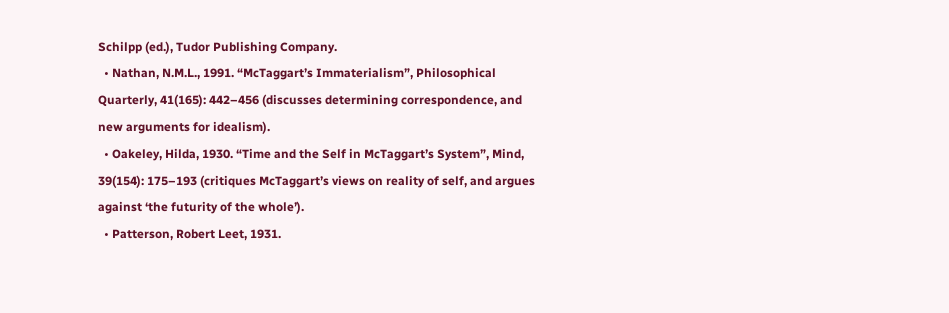Schilpp (ed.), Tudor Publishing Company.
  • Nathan, N.M.L., 1991. “McTaggart’s Immaterialism”, Philosophical Quarterly, 41(165): 442–456 (discusses determining correspondence, and new arguments for idealism).
  • Oakeley, Hilda, 1930. “Time and the Self in McTaggart’s System”, Mind, 39(154): 175–193 (critiques McTaggart’s views on reality of self, and argues against ‘the futurity of the whole’).
  • Patterson, Robert Leet, 1931.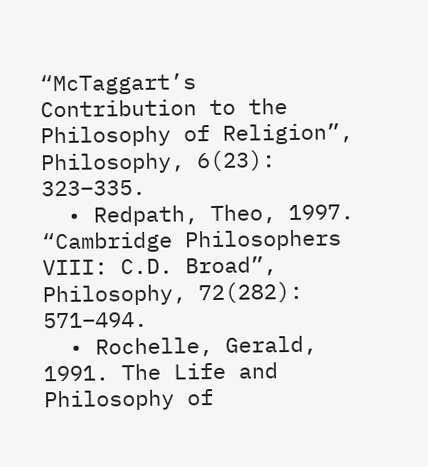“McTaggart’s Contribution to the Philosophy of Religion”, Philosophy, 6(23): 323–335.
  • Redpath, Theo, 1997. “Cambridge Philosophers VIII: C.D. Broad”, Philosophy, 72(282): 571–494.
  • Rochelle, Gerald, 1991. The Life and Philosophy of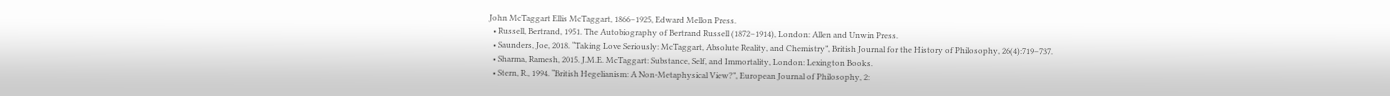John McTaggart Ellis McTaggart, 1866–1925, Edward Mellon Press.
  • Russell, Bertrand, 1951. The Autobiography of Bertrand Russell (1872–1914), London: Allen and Unwin Press.
  • Saunders, Joe, 2018. “Taking Love Seriously: McTaggart, Absolute Reality, and Chemistry”, British Journal for the History of Philosophy, 26(4):719–737.
  • Sharma, Ramesh, 2015. J.M.E. McTaggart: Substance, Self, and Immortality, London: Lexington Books.
  • Stern, R., 1994. “British Hegelianism: A Non-Metaphysical View?”, European Journal of Philosophy, 2: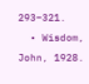293–321.
  • Wisdom, John, 1928.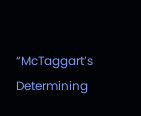“McTaggart’s Determining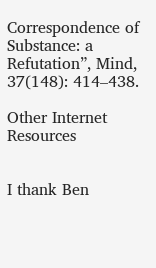Correspondence of Substance: a Refutation”, Mind, 37(148): 414–438.

Other Internet Resources


I thank Ben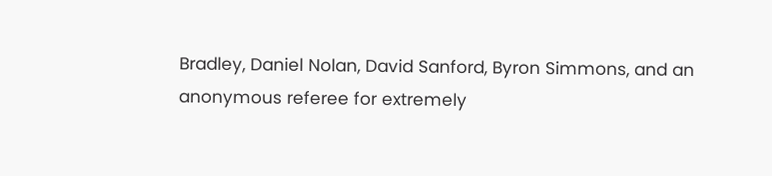Bradley, Daniel Nolan, David Sanford, Byron Simmons, and an anonymous referee for extremely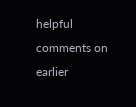helpful comments on earlier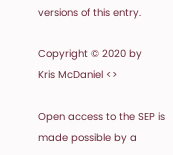versions of this entry.

Copyright © 2020 by
Kris McDaniel <>

Open access to the SEP is made possible by a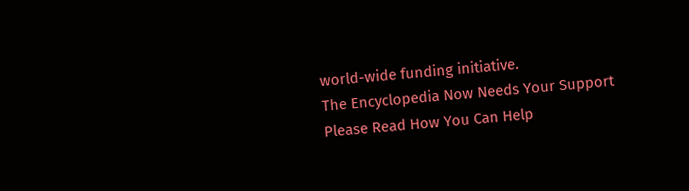world-wide funding initiative.
The Encyclopedia Now Needs Your Support
Please Read How You Can Help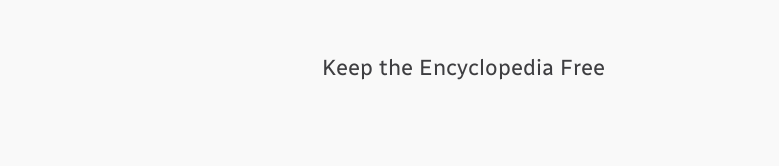Keep the Encyclopedia Free